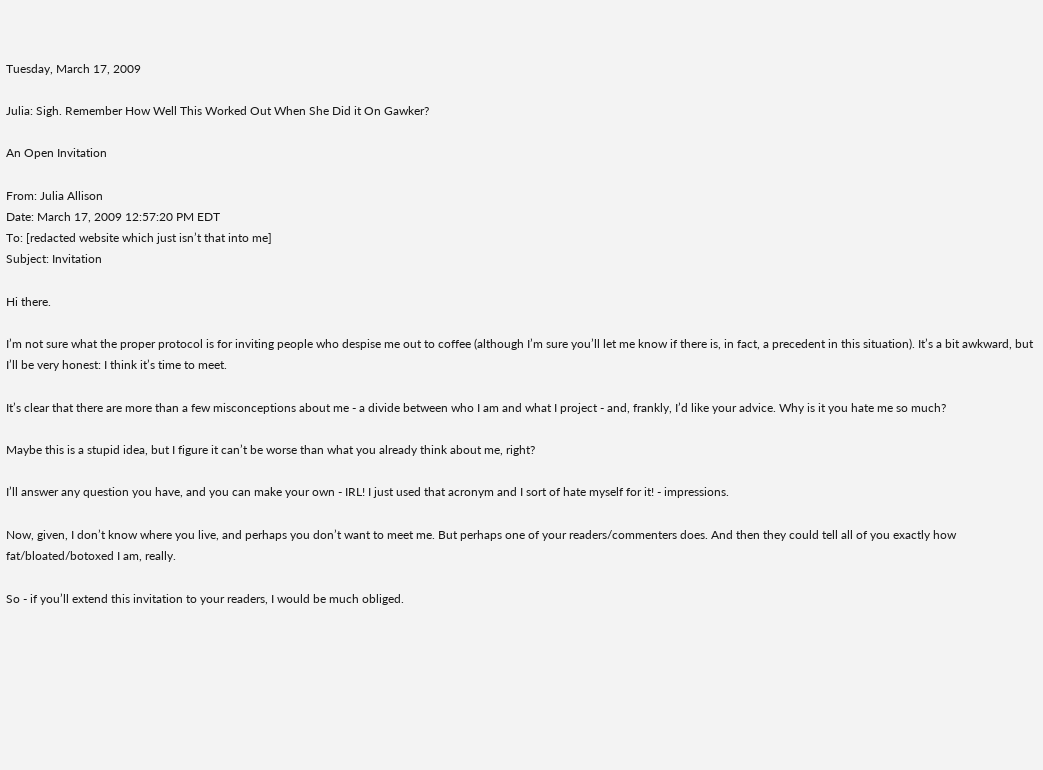Tuesday, March 17, 2009

Julia: Sigh. Remember How Well This Worked Out When She Did it On Gawker?

An Open Invitation

From: Julia Allison
Date: March 17, 2009 12:57:20 PM EDT
To: [redacted website which just isn’t that into me]
Subject: Invitation

Hi there.

I’m not sure what the proper protocol is for inviting people who despise me out to coffee (although I’m sure you’ll let me know if there is, in fact, a precedent in this situation). It’s a bit awkward, but I’ll be very honest: I think it’s time to meet.

It’s clear that there are more than a few misconceptions about me - a divide between who I am and what I project - and, frankly, I’d like your advice. Why is it you hate me so much?

Maybe this is a stupid idea, but I figure it can’t be worse than what you already think about me, right?

I’ll answer any question you have, and you can make your own - IRL! I just used that acronym and I sort of hate myself for it! - impressions.

Now, given, I don’t know where you live, and perhaps you don’t want to meet me. But perhaps one of your readers/commenters does. And then they could tell all of you exactly how fat/bloated/botoxed I am, really.

So - if you’ll extend this invitation to your readers, I would be much obliged.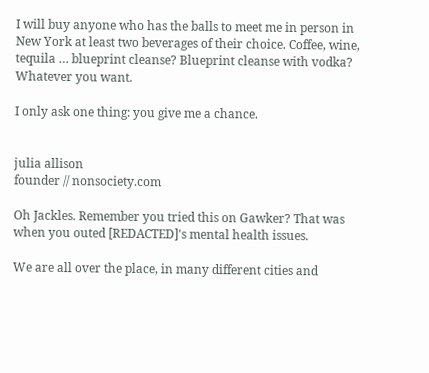I will buy anyone who has the balls to meet me in person in New York at least two beverages of their choice. Coffee, wine, tequila … blueprint cleanse? Blueprint cleanse with vodka? Whatever you want.

I only ask one thing: you give me a chance.


julia allison
founder // nonsociety.com

Oh Jackles. Remember you tried this on Gawker? That was when you outed [REDACTED]'s mental health issues.

We are all over the place, in many different cities and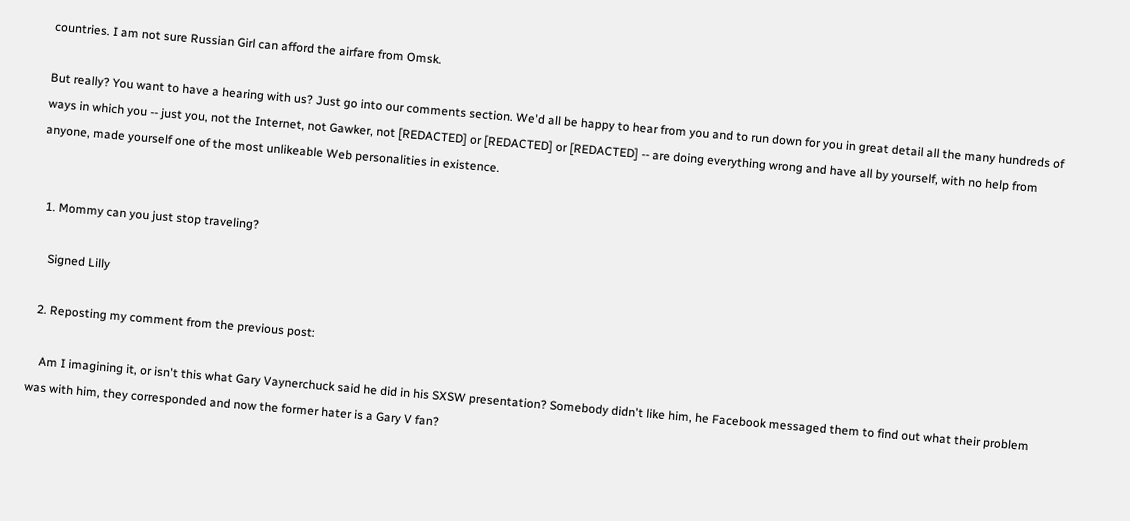countries. I am not sure Russian Girl can afford the airfare from Omsk.

But really? You want to have a hearing with us? Just go into our comments section. We'd all be happy to hear from you and to run down for you in great detail all the many hundreds of ways in which you -- just you, not the Internet, not Gawker, not [REDACTED] or [REDACTED] or [REDACTED] -- are doing everything wrong and have all by yourself, with no help from anyone, made yourself one of the most unlikeable Web personalities in existence.


  1. Mommy can you just stop traveling?

    Signed Lilly

  2. Reposting my comment from the previous post:

    Am I imagining it, or isn't this what Gary Vaynerchuck said he did in his SXSW presentation? Somebody didn't like him, he Facebook messaged them to find out what their problem was with him, they corresponded and now the former hater is a Gary V fan?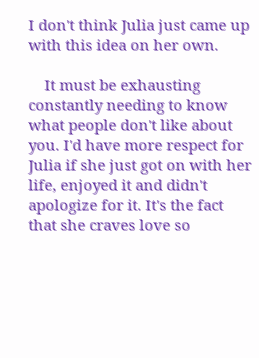I don't think Julia just came up with this idea on her own.

    It must be exhausting constantly needing to know what people don't like about you. I'd have more respect for Julia if she just got on with her life, enjoyed it and didn't apologize for it. It's the fact that she craves love so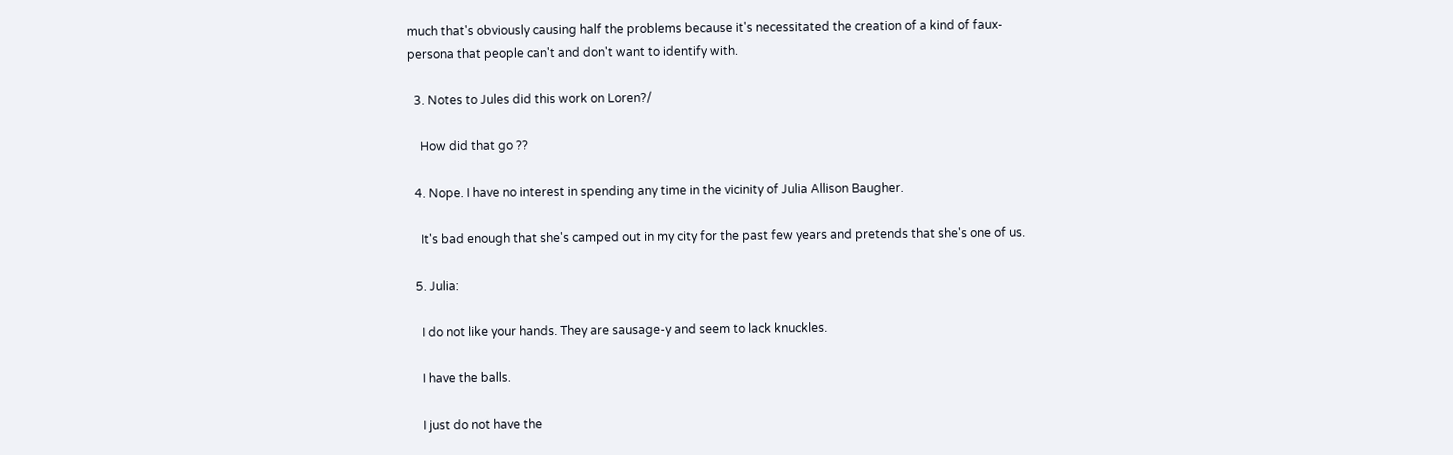much that's obviously causing half the problems because it's necessitated the creation of a kind of faux-persona that people can't and don't want to identify with.

  3. Notes to Jules did this work on Loren?/

    How did that go ??

  4. Nope. I have no interest in spending any time in the vicinity of Julia Allison Baugher.

    It's bad enough that she's camped out in my city for the past few years and pretends that she's one of us.

  5. Julia:

    I do not like your hands. They are sausage-y and seem to lack knuckles.

    I have the balls.

    I just do not have the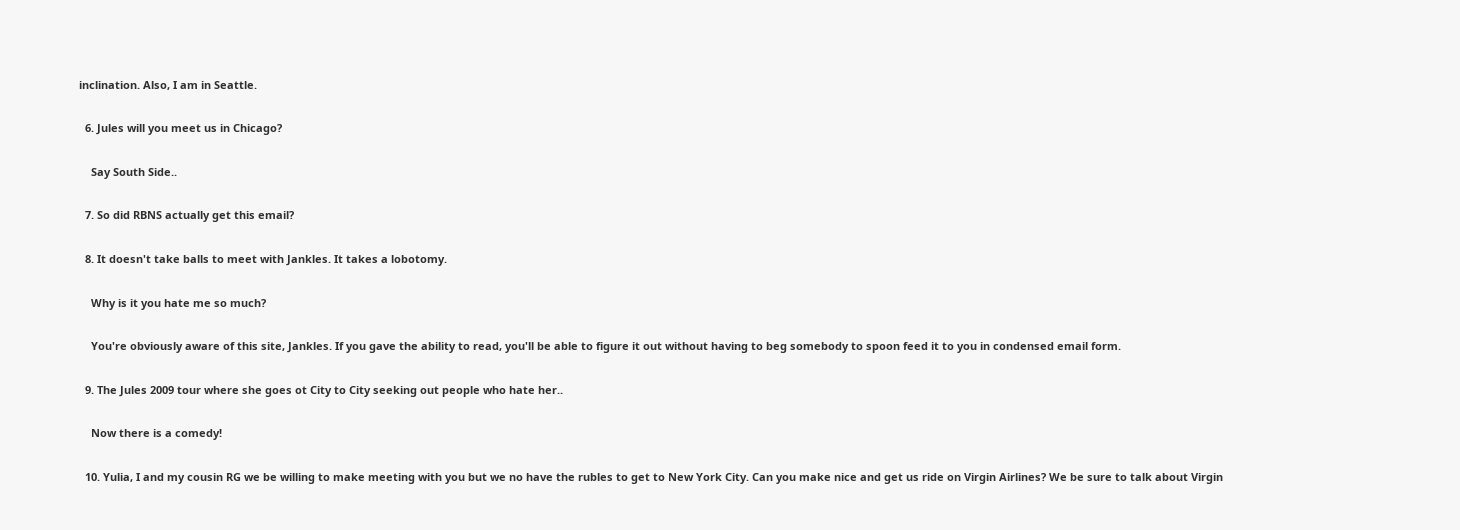inclination. Also, I am in Seattle.

  6. Jules will you meet us in Chicago?

    Say South Side..

  7. So did RBNS actually get this email?

  8. It doesn't take balls to meet with Jankles. It takes a lobotomy.

    Why is it you hate me so much?

    You're obviously aware of this site, Jankles. If you gave the ability to read, you'll be able to figure it out without having to beg somebody to spoon feed it to you in condensed email form.

  9. The Jules 2009 tour where she goes ot City to City seeking out people who hate her..

    Now there is a comedy!

  10. Yulia, I and my cousin RG we be willing to make meeting with you but we no have the rubles to get to New York City. Can you make nice and get us ride on Virgin Airlines? We be sure to talk about Virgin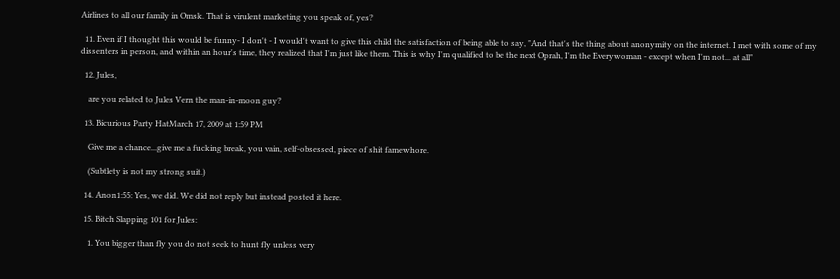Airlines to all our family in Omsk. That is virulent marketing you speak of, yes?

  11. Even if I thought this would be funny- I don't - I would't want to give this child the satisfaction of being able to say, "And that's the thing about anonymity on the internet. I met with some of my dissenters in person, and within an hour's time, they realized that I'm just like them. This is why I'm qualified to be the next Oprah, I'm the Everywoman - except when I'm not... at all"

  12. Jules,

    are you related to Jules Vern the man-in-moon guy?

  13. Bicurious Party HatMarch 17, 2009 at 1:59 PM

    Give me a chance...give me a fucking break, you vain, self-obsessed, piece of shit famewhore.

    (Subtlety is not my strong suit.)

  14. Anon1:55: Yes, we did. We did not reply but instead posted it here.

  15. Bitch Slapping 101 for Jules:

    1. You bigger than fly you do not seek to hunt fly unless very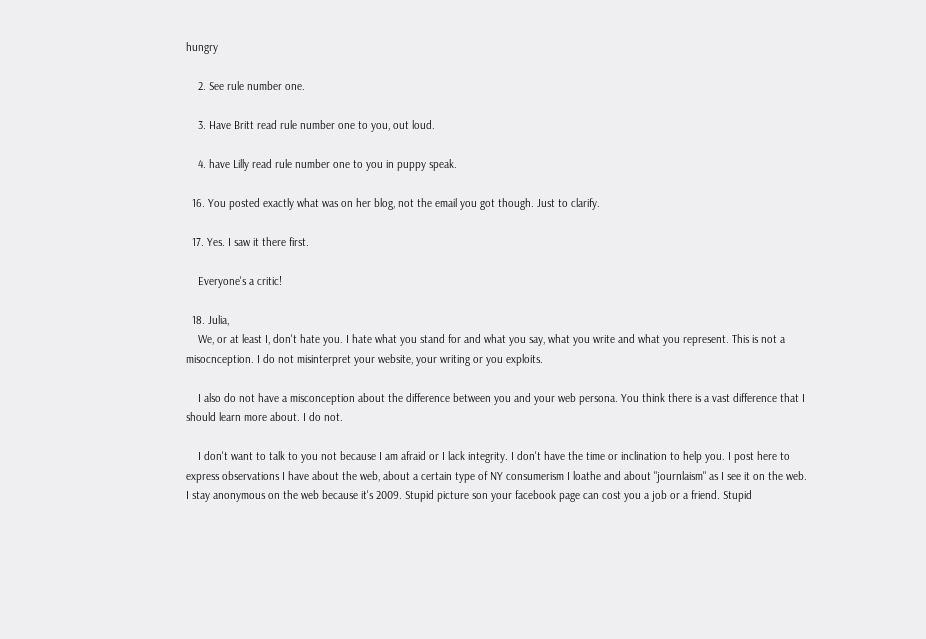hungry

    2. See rule number one.

    3. Have Britt read rule number one to you, out loud.

    4. have Lilly read rule number one to you in puppy speak.

  16. You posted exactly what was on her blog, not the email you got though. Just to clarify.

  17. Yes. I saw it there first.

    Everyone's a critic!

  18. Julia,
    We, or at least I, don't hate you. I hate what you stand for and what you say, what you write and what you represent. This is not a misocnception. I do not misinterpret your website, your writing or you exploits.

    I also do not have a misconception about the difference between you and your web persona. You think there is a vast difference that I should learn more about. I do not.

    I don't want to talk to you not because I am afraid or I lack integrity. I don't have the time or inclination to help you. I post here to express observations I have about the web, about a certain type of NY consumerism I loathe and about "journlaism" as I see it on the web. I stay anonymous on the web because it's 2009. Stupid picture son your facebook page can cost you a job or a friend. Stupid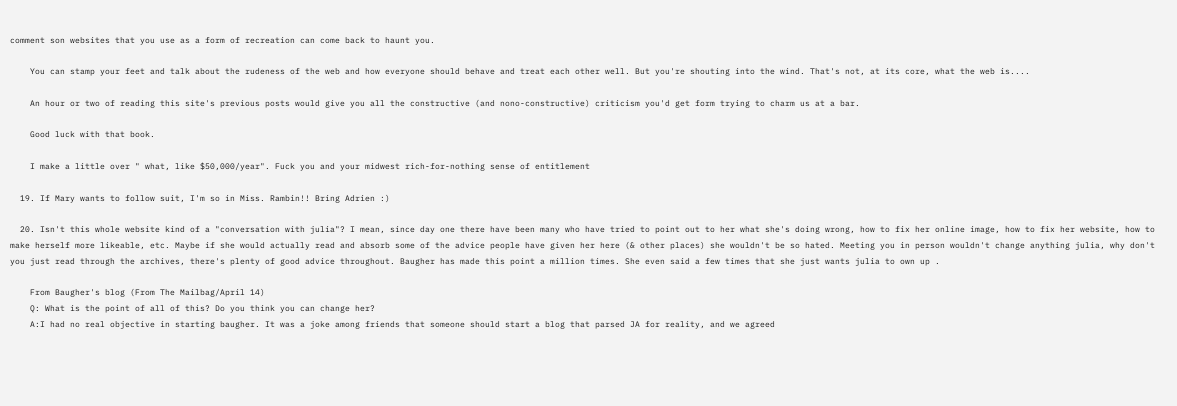comment son websites that you use as a form of recreation can come back to haunt you.

    You can stamp your feet and talk about the rudeness of the web and how everyone should behave and treat each other well. But you're shouting into the wind. That's not, at its core, what the web is....

    An hour or two of reading this site's previous posts would give you all the constructive (and nono-constructive) criticism you'd get form trying to charm us at a bar.

    Good luck with that book.

    I make a little over " what, like $50,000/year". Fuck you and your midwest rich-for-nothing sense of entitlement

  19. If Mary wants to follow suit, I'm so in Miss. Rambin!! Bring Adrien :)

  20. Isn't this whole website kind of a "conversation with julia"? I mean, since day one there have been many who have tried to point out to her what she's doing wrong, how to fix her online image, how to fix her website, how to make herself more likeable, etc. Maybe if she would actually read and absorb some of the advice people have given her here (& other places) she wouldn't be so hated. Meeting you in person wouldn't change anything julia, why don't you just read through the archives, there's plenty of good advice throughout. Baugher has made this point a million times. She even said a few times that she just wants julia to own up .

    From Baugher's blog (From The Mailbag/April 14)
    Q: What is the point of all of this? Do you think you can change her?
    A:I had no real objective in starting baugher. It was a joke among friends that someone should start a blog that parsed JA for reality, and we agreed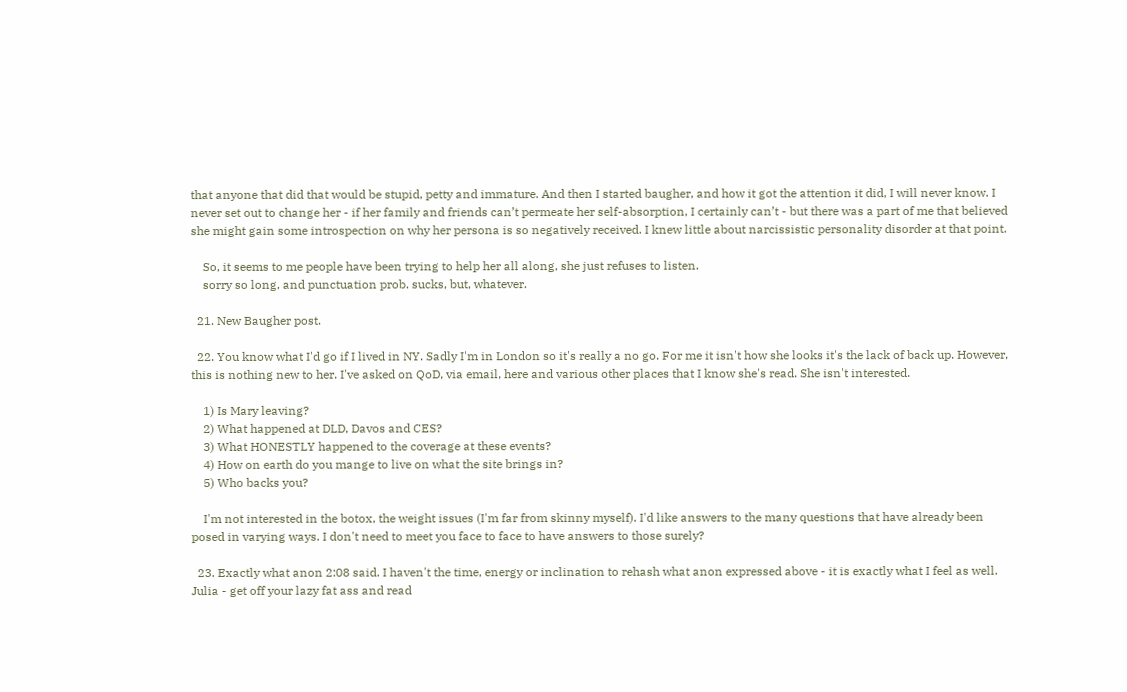that anyone that did that would be stupid, petty and immature. And then I started baugher, and how it got the attention it did, I will never know. I never set out to change her - if her family and friends can’t permeate her self-absorption, I certainly can’t - but there was a part of me that believed she might gain some introspection on why her persona is so negatively received. I knew little about narcissistic personality disorder at that point.

    So, it seems to me people have been trying to help her all along, she just refuses to listen.
    sorry so long, and punctuation prob. sucks, but, whatever.

  21. New Baugher post.

  22. You know what I'd go if I lived in NY. Sadly I'm in London so it's really a no go. For me it isn't how she looks it's the lack of back up. However, this is nothing new to her. I've asked on QoD, via email, here and various other places that I know she's read. She isn't interested.

    1) Is Mary leaving?
    2) What happened at DLD, Davos and CES?
    3) What HONESTLY happened to the coverage at these events?
    4) How on earth do you mange to live on what the site brings in?
    5) Who backs you?

    I'm not interested in the botox, the weight issues (I'm far from skinny myself). I'd like answers to the many questions that have already been posed in varying ways. I don't need to meet you face to face to have answers to those surely?

  23. Exactly what anon 2:08 said. I haven't the time, energy or inclination to rehash what anon expressed above - it is exactly what I feel as well. Julia - get off your lazy fat ass and read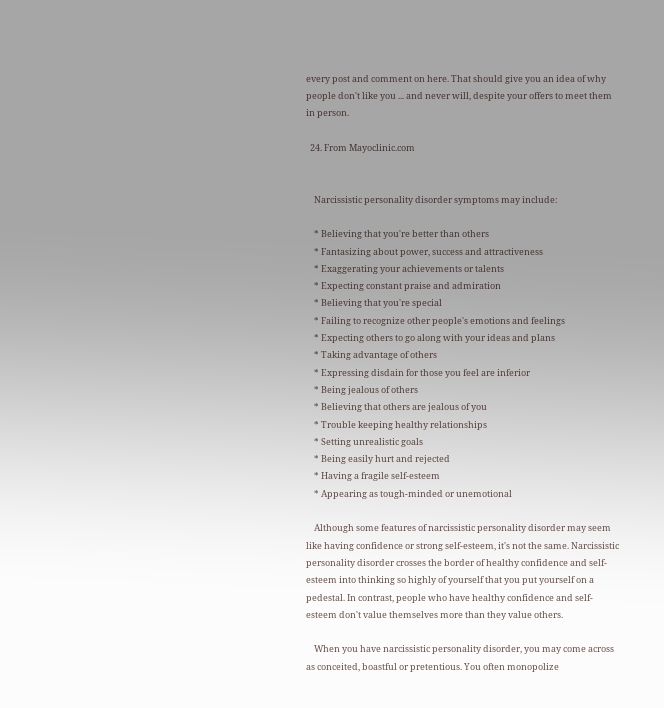every post and comment on here. That should give you an idea of why people don't like you ... and never will, despite your offers to meet them in person.

  24. From Mayoclinic.com


    Narcissistic personality disorder symptoms may include:

    * Believing that you're better than others
    * Fantasizing about power, success and attractiveness
    * Exaggerating your achievements or talents
    * Expecting constant praise and admiration
    * Believing that you're special
    * Failing to recognize other people's emotions and feelings
    * Expecting others to go along with your ideas and plans
    * Taking advantage of others
    * Expressing disdain for those you feel are inferior
    * Being jealous of others
    * Believing that others are jealous of you
    * Trouble keeping healthy relationships
    * Setting unrealistic goals
    * Being easily hurt and rejected
    * Having a fragile self-esteem
    * Appearing as tough-minded or unemotional

    Although some features of narcissistic personality disorder may seem like having confidence or strong self-esteem, it's not the same. Narcissistic personality disorder crosses the border of healthy confidence and self-esteem into thinking so highly of yourself that you put yourself on a pedestal. In contrast, people who have healthy confidence and self-esteem don't value themselves more than they value others.

    When you have narcissistic personality disorder, you may come across as conceited, boastful or pretentious. You often monopolize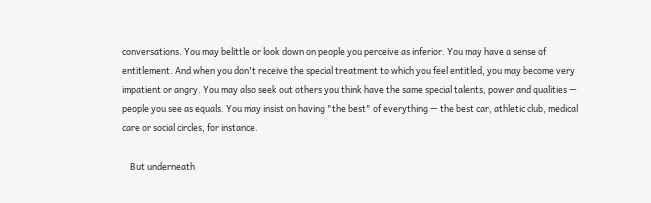conversations. You may belittle or look down on people you perceive as inferior. You may have a sense of entitlement. And when you don't receive the special treatment to which you feel entitled, you may become very impatient or angry. You may also seek out others you think have the same special talents, power and qualities — people you see as equals. You may insist on having "the best" of everything — the best car, athletic club, medical care or social circles, for instance.

    But underneath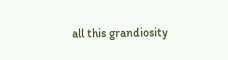all this grandiosity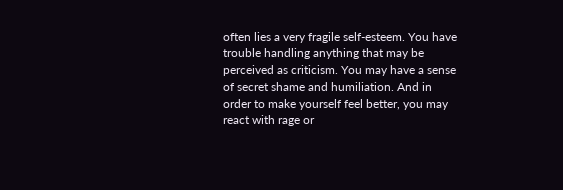often lies a very fragile self-esteem. You have trouble handling anything that may be perceived as criticism. You may have a sense of secret shame and humiliation. And in order to make yourself feel better, you may react with rage or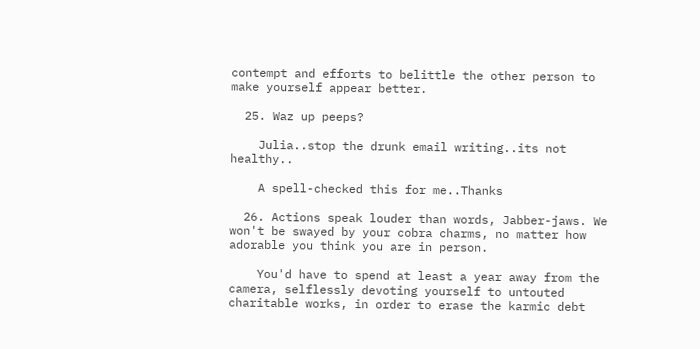contempt and efforts to belittle the other person to make yourself appear better.

  25. Waz up peeps?

    Julia..stop the drunk email writing..its not healthy..

    A spell-checked this for me..Thanks

  26. Actions speak louder than words, Jabber-jaws. We won't be swayed by your cobra charms, no matter how adorable you think you are in person.

    You'd have to spend at least a year away from the camera, selflessly devoting yourself to untouted charitable works, in order to erase the karmic debt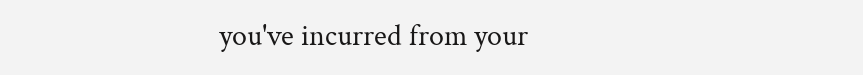you've incurred from your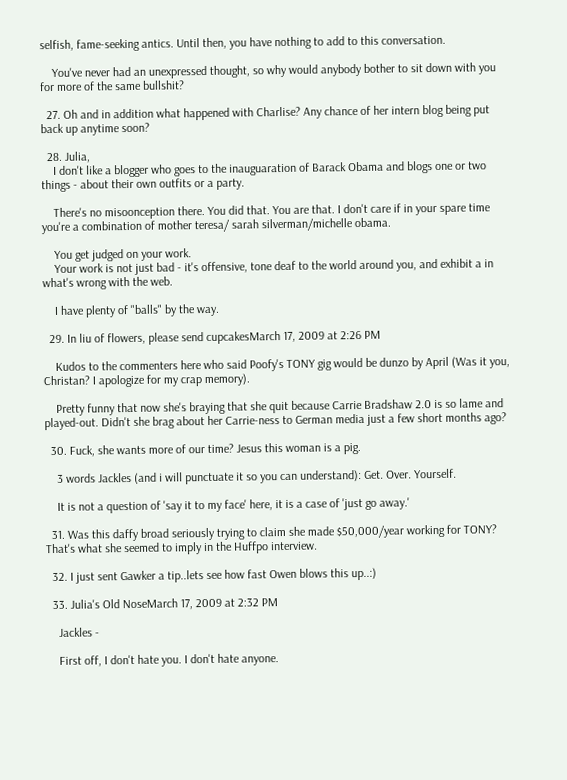selfish, fame-seeking antics. Until then, you have nothing to add to this conversation.

    You've never had an unexpressed thought, so why would anybody bother to sit down with you for more of the same bullshit?

  27. Oh and in addition what happened with Charlise? Any chance of her intern blog being put back up anytime soon?

  28. Julia,
    I don't like a blogger who goes to the inauguaration of Barack Obama and blogs one or two things - about their own outfits or a party.

    There's no misoonception there. You did that. You are that. I don't care if in your spare time you're a combination of mother teresa/ sarah silverman/michelle obama.

    You get judged on your work.
    Your work is not just bad - it's offensive, tone deaf to the world around you, and exhibit a in what's wrong with the web.

    I have plenty of "balls" by the way.

  29. In liu of flowers, please send cupcakesMarch 17, 2009 at 2:26 PM

    Kudos to the commenters here who said Poofy's TONY gig would be dunzo by April (Was it you, Christan? I apologize for my crap memory).

    Pretty funny that now she's braying that she quit because Carrie Bradshaw 2.0 is so lame and played-out. Didn't she brag about her Carrie-ness to German media just a few short months ago?

  30. Fuck, she wants more of our time? Jesus this woman is a pig.

    3 words Jackles (and i will punctuate it so you can understand): Get. Over. Yourself.

    It is not a question of 'say it to my face' here, it is a case of 'just go away.'

  31. Was this daffy broad seriously trying to claim she made $50,000/year working for TONY? That's what she seemed to imply in the Huffpo interview.

  32. I just sent Gawker a tip..lets see how fast Owen blows this up..:)

  33. Julia's Old NoseMarch 17, 2009 at 2:32 PM

    Jackles -

    First off, I don't hate you. I don't hate anyone.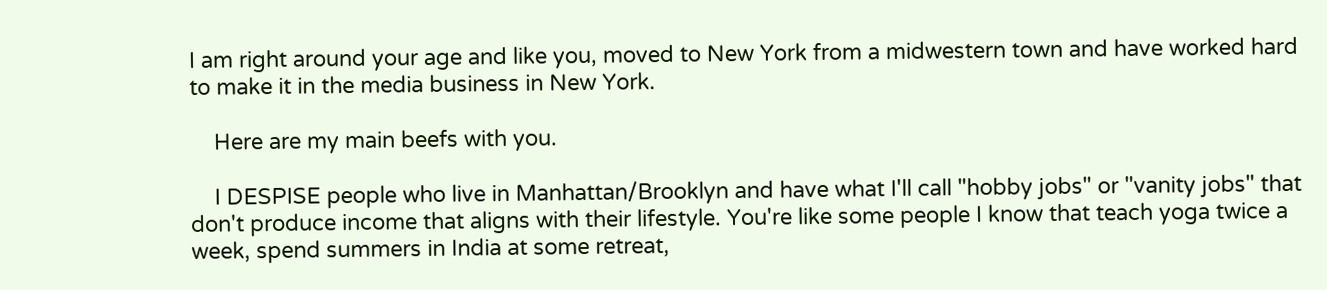I am right around your age and like you, moved to New York from a midwestern town and have worked hard to make it in the media business in New York.

    Here are my main beefs with you.

    I DESPISE people who live in Manhattan/Brooklyn and have what I'll call "hobby jobs" or "vanity jobs" that don't produce income that aligns with their lifestyle. You're like some people I know that teach yoga twice a week, spend summers in India at some retreat,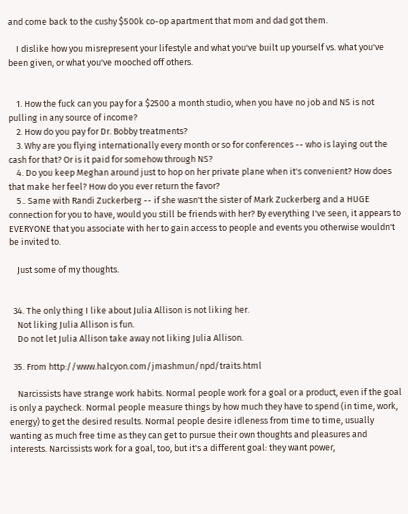and come back to the cushy $500k co-op apartment that mom and dad got them.

    I dislike how you misrepresent your lifestyle and what you've built up yourself vs. what you've been given, or what you've mooched off others.


    1. How the fuck can you pay for a $2500 a month studio, when you have no job and NS is not pulling in any source of income?
    2. How do you pay for Dr. Bobby treatments?
    3. Why are you flying internationally every month or so for conferences -- who is laying out the cash for that? Or is it paid for somehow through NS?
    4. Do you keep Meghan around just to hop on her private plane when it's convenient? How does that make her feel? How do you ever return the favor?
    5.. Same with Randi Zuckerberg -- if she wasn't the sister of Mark Zuckerberg and a HUGE connection for you to have, would you still be friends with her? By everything I've seen, it appears to EVERYONE that you associate with her to gain access to people and events you otherwise wouldn't be invited to.

    Just some of my thoughts.


  34. The only thing I like about Julia Allison is not liking her.
    Not liking Julia Allison is fun.
    Do not let Julia Allison take away not liking Julia Allison.

  35. From http://www.halcyon.com/jmashmun/npd/traits.html

    Narcissists have strange work habits. Normal people work for a goal or a product, even if the goal is only a paycheck. Normal people measure things by how much they have to spend (in time, work, energy) to get the desired results. Normal people desire idleness from time to time, usually wanting as much free time as they can get to pursue their own thoughts and pleasures and interests. Narcissists work for a goal, too, but it's a different goal: they want power,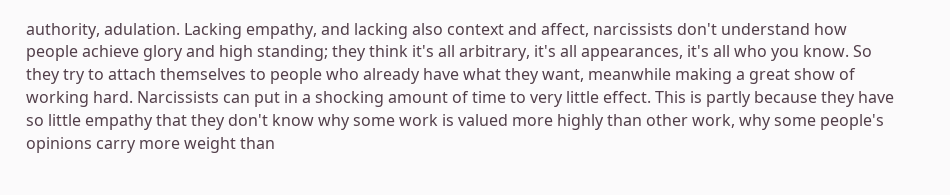authority, adulation. Lacking empathy, and lacking also context and affect, narcissists don't understand how people achieve glory and high standing; they think it's all arbitrary, it's all appearances, it's all who you know. So they try to attach themselves to people who already have what they want, meanwhile making a great show of working hard. Narcissists can put in a shocking amount of time to very little effect. This is partly because they have so little empathy that they don't know why some work is valued more highly than other work, why some people's opinions carry more weight than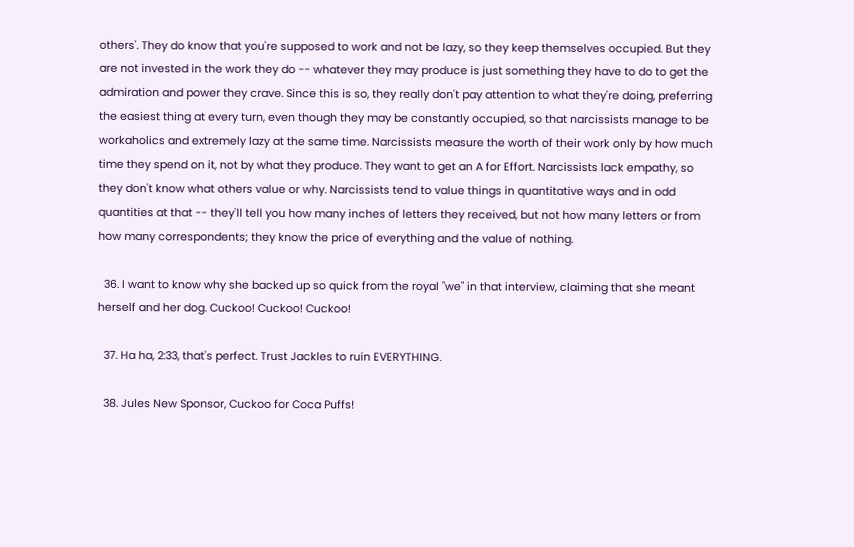others'. They do know that you're supposed to work and not be lazy, so they keep themselves occupied. But they are not invested in the work they do -- whatever they may produce is just something they have to do to get the admiration and power they crave. Since this is so, they really don't pay attention to what they're doing, preferring the easiest thing at every turn, even though they may be constantly occupied, so that narcissists manage to be workaholics and extremely lazy at the same time. Narcissists measure the worth of their work only by how much time they spend on it, not by what they produce. They want to get an A for Effort. Narcissists lack empathy, so they don't know what others value or why. Narcissists tend to value things in quantitative ways and in odd quantities at that -- they'll tell you how many inches of letters they received, but not how many letters or from how many correspondents; they know the price of everything and the value of nothing.

  36. I want to know why she backed up so quick from the royal "we" in that interview, claiming that she meant herself and her dog. Cuckoo! Cuckoo! Cuckoo!

  37. Ha ha, 2:33, that's perfect. Trust Jackles to ruin EVERYTHING.

  38. Jules New Sponsor, Cuckoo for Coca Puffs!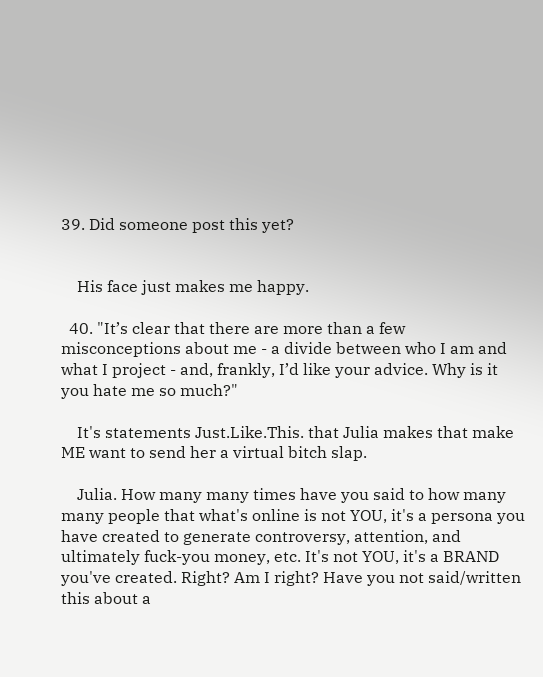39. Did someone post this yet?


    His face just makes me happy.

  40. "It’s clear that there are more than a few misconceptions about me - a divide between who I am and what I project - and, frankly, I’d like your advice. Why is it you hate me so much?"

    It's statements Just.Like.This. that Julia makes that make ME want to send her a virtual bitch slap.

    Julia. How many many times have you said to how many many people that what's online is not YOU, it's a persona you have created to generate controversy, attention, and ultimately fuck-you money, etc. It's not YOU, it's a BRAND you've created. Right? Am I right? Have you not said/written this about a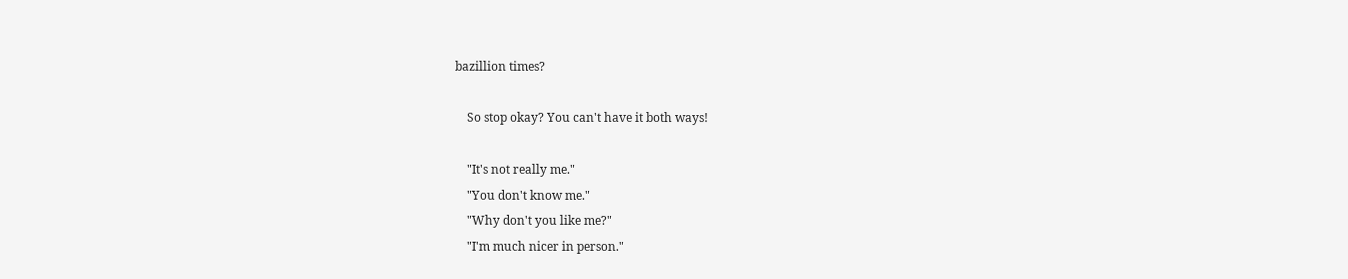bazillion times?

    So stop okay? You can't have it both ways!

    "It's not really me."
    "You don't know me."
    "Why don't you like me?"
    "I'm much nicer in person."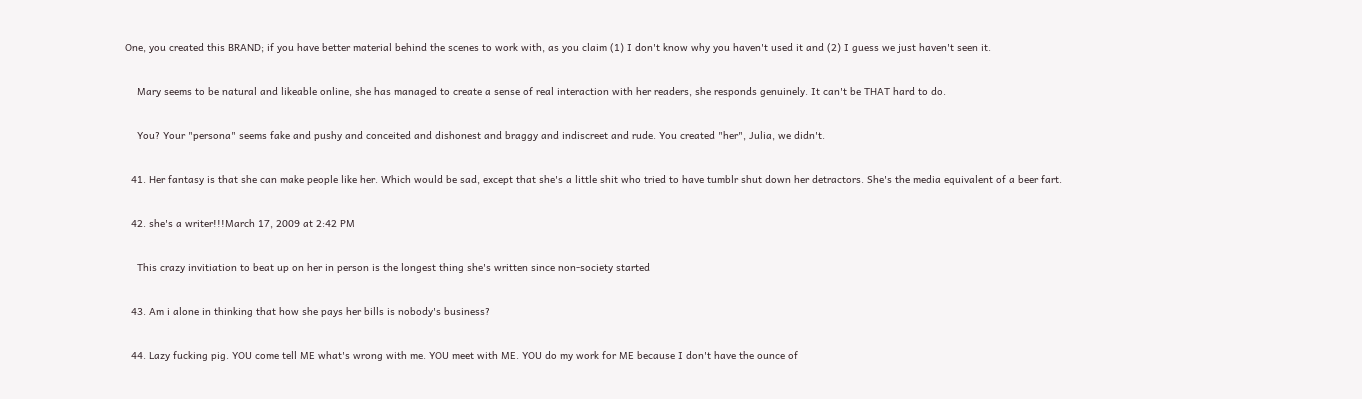One, you created this BRAND; if you have better material behind the scenes to work with, as you claim (1) I don't know why you haven't used it and (2) I guess we just haven't seen it.

    Mary seems to be natural and likeable online, she has managed to create a sense of real interaction with her readers, she responds genuinely. It can't be THAT hard to do.

    You? Your "persona" seems fake and pushy and conceited and dishonest and braggy and indiscreet and rude. You created "her", Julia, we didn't.

  41. Her fantasy is that she can make people like her. Which would be sad, except that she's a little shit who tried to have tumblr shut down her detractors. She's the media equivalent of a beer fart.

  42. she's a writer!!!March 17, 2009 at 2:42 PM

    This crazy invitiation to beat up on her in person is the longest thing she's written since non-society started

  43. Am i alone in thinking that how she pays her bills is nobody's business?

  44. Lazy fucking pig. YOU come tell ME what's wrong with me. YOU meet with ME. YOU do my work for ME because I don't have the ounce of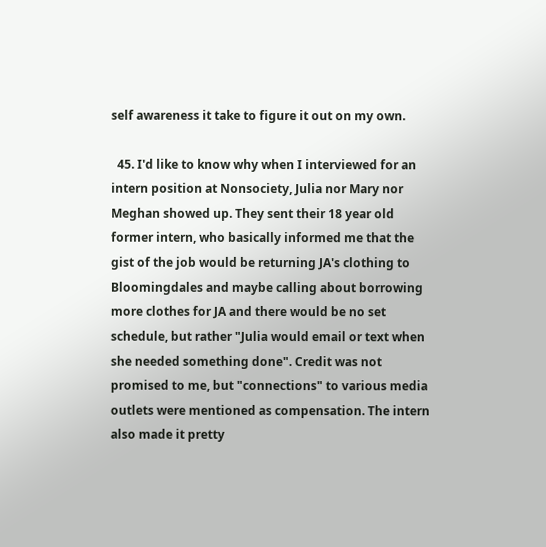self awareness it take to figure it out on my own.

  45. I'd like to know why when I interviewed for an intern position at Nonsociety, Julia nor Mary nor Meghan showed up. They sent their 18 year old former intern, who basically informed me that the gist of the job would be returning JA's clothing to Bloomingdales and maybe calling about borrowing more clothes for JA and there would be no set schedule, but rather "Julia would email or text when she needed something done". Credit was not promised to me, but "connections" to various media outlets were mentioned as compensation. The intern also made it pretty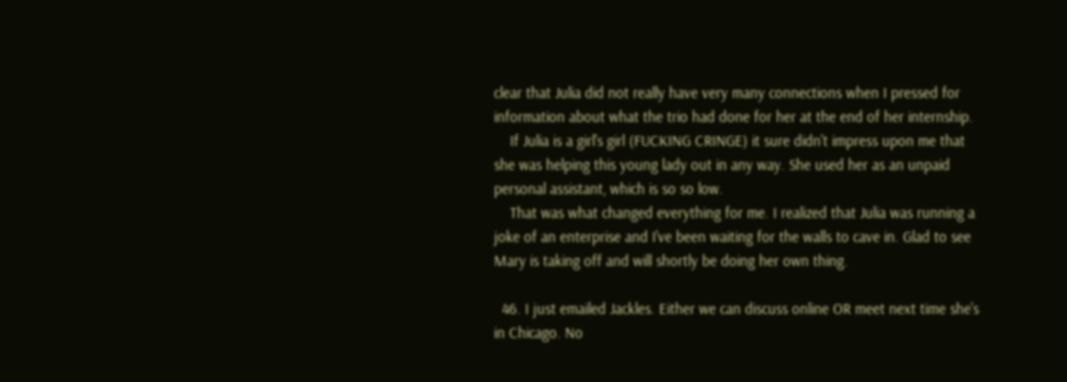clear that Julia did not really have very many connections when I pressed for information about what the trio had done for her at the end of her internship.
    If Julia is a girl's girl (FUCKING CRINGE) it sure didn't impress upon me that she was helping this young lady out in any way. She used her as an unpaid personal assistant, which is so so low.
    That was what changed everything for me. I realized that Julia was running a joke of an enterprise and I've been waiting for the walls to cave in. Glad to see Mary is taking off and will shortly be doing her own thing.

  46. I just emailed Jackles. Either we can discuss online OR meet next time she's in Chicago. No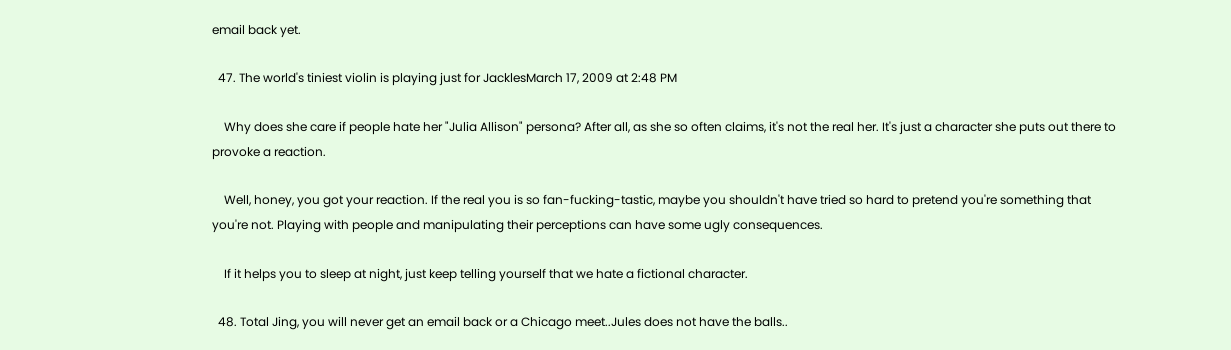email back yet.

  47. The world's tiniest violin is playing just for JacklesMarch 17, 2009 at 2:48 PM

    Why does she care if people hate her "Julia Allison" persona? After all, as she so often claims, it's not the real her. It's just a character she puts out there to provoke a reaction.

    Well, honey, you got your reaction. If the real you is so fan-fucking-tastic, maybe you shouldn't have tried so hard to pretend you're something that you're not. Playing with people and manipulating their perceptions can have some ugly consequences.

    If it helps you to sleep at night, just keep telling yourself that we hate a fictional character.

  48. Total Jing, you will never get an email back or a Chicago meet..Jules does not have the balls..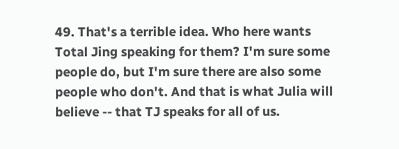49. That's a terrible idea. Who here wants Total Jing speaking for them? I'm sure some people do, but I'm sure there are also some people who don't. And that is what Julia will believe -- that TJ speaks for all of us.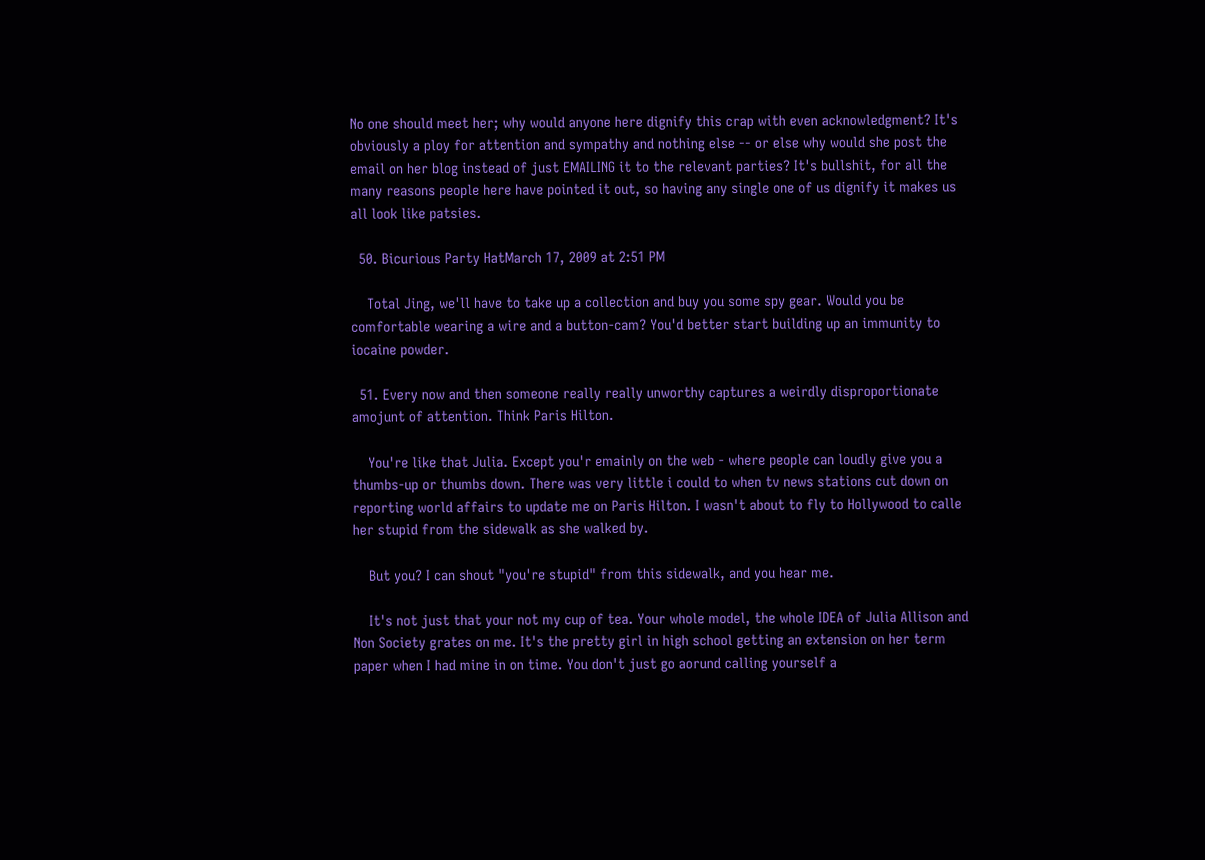No one should meet her; why would anyone here dignify this crap with even acknowledgment? It's obviously a ploy for attention and sympathy and nothing else -- or else why would she post the email on her blog instead of just EMAILING it to the relevant parties? It's bullshit, for all the many reasons people here have pointed it out, so having any single one of us dignify it makes us all look like patsies.

  50. Bicurious Party HatMarch 17, 2009 at 2:51 PM

    Total Jing, we'll have to take up a collection and buy you some spy gear. Would you be comfortable wearing a wire and a button-cam? You'd better start building up an immunity to iocaine powder.

  51. Every now and then someone really really unworthy captures a weirdly disproportionate amojunt of attention. Think Paris Hilton.

    You're like that Julia. Except you'r emainly on the web - where people can loudly give you a thumbs-up or thumbs down. There was very little i could to when tv news stations cut down on reporting world affairs to update me on Paris Hilton. I wasn't about to fly to Hollywood to calle her stupid from the sidewalk as she walked by.

    But you? I can shout "you're stupid" from this sidewalk, and you hear me.

    It's not just that your not my cup of tea. Your whole model, the whole IDEA of Julia Allison and Non Society grates on me. It's the pretty girl in high school getting an extension on her term paper when I had mine in on time. You don't just go aorund calling yourself a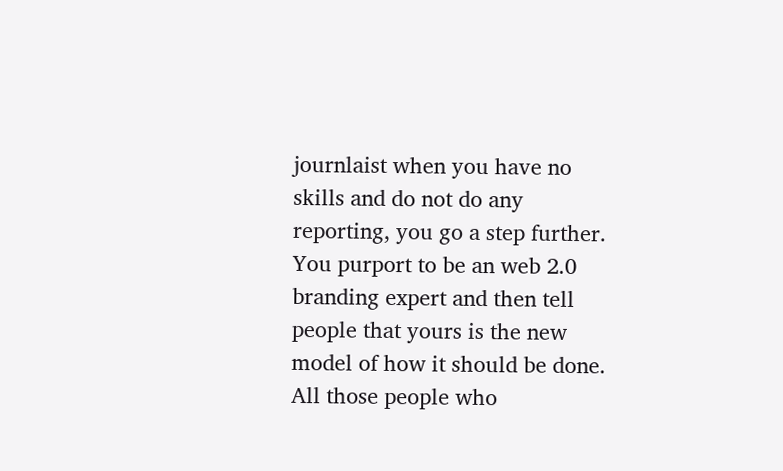journlaist when you have no skills and do not do any reporting, you go a step further. You purport to be an web 2.0 branding expert and then tell people that yours is the new model of how it should be done. All those people who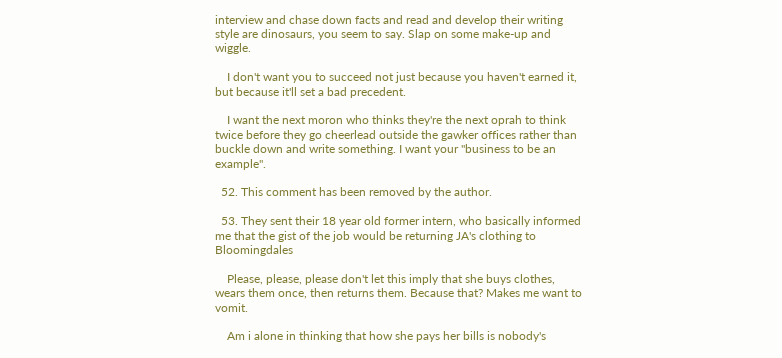interview and chase down facts and read and develop their writing style are dinosaurs, you seem to say. Slap on some make-up and wiggle.

    I don't want you to succeed not just because you haven't earned it, but because it'll set a bad precedent.

    I want the next moron who thinks they're the next oprah to think twice before they go cheerlead outside the gawker offices rather than buckle down and write something. I want your "business to be an example".

  52. This comment has been removed by the author.

  53. They sent their 18 year old former intern, who basically informed me that the gist of the job would be returning JA's clothing to Bloomingdales

    Please, please, please don't let this imply that she buys clothes, wears them once, then returns them. Because that? Makes me want to vomit.

    Am i alone in thinking that how she pays her bills is nobody's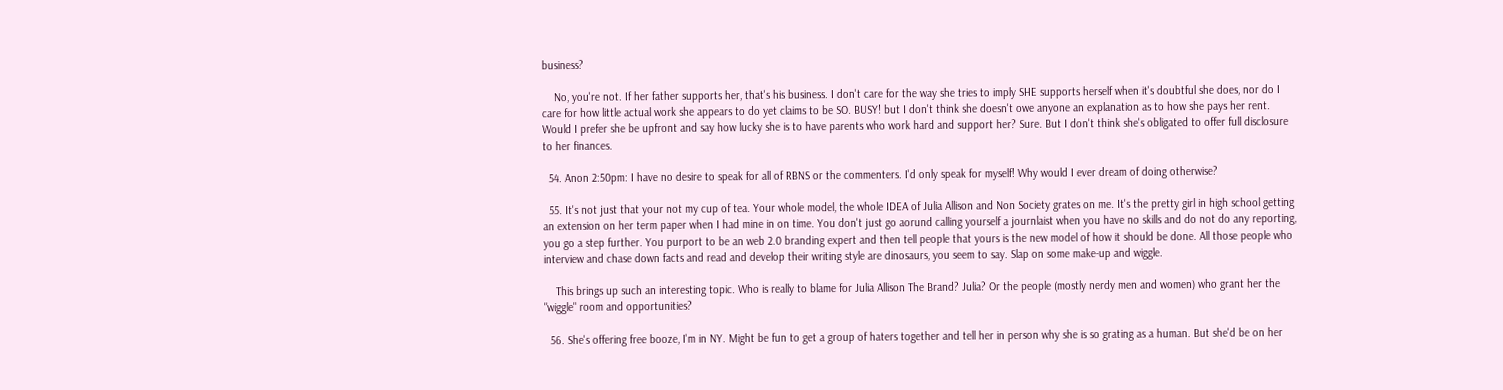business?

    No, you're not. If her father supports her, that's his business. I don't care for the way she tries to imply SHE supports herself when it's doubtful she does, nor do I care for how little actual work she appears to do yet claims to be SO. BUSY! but I don't think she doesn't owe anyone an explanation as to how she pays her rent. Would I prefer she be upfront and say how lucky she is to have parents who work hard and support her? Sure. But I don't think she's obligated to offer full disclosure to her finances.

  54. Anon 2:50pm: I have no desire to speak for all of RBNS or the commenters. I'd only speak for myself! Why would I ever dream of doing otherwise?

  55. It's not just that your not my cup of tea. Your whole model, the whole IDEA of Julia Allison and Non Society grates on me. It's the pretty girl in high school getting an extension on her term paper when I had mine in on time. You don't just go aorund calling yourself a journlaist when you have no skills and do not do any reporting, you go a step further. You purport to be an web 2.0 branding expert and then tell people that yours is the new model of how it should be done. All those people who interview and chase down facts and read and develop their writing style are dinosaurs, you seem to say. Slap on some make-up and wiggle.

    This brings up such an interesting topic. Who is really to blame for Julia Allison The Brand? Julia? Or the people (mostly nerdy men and women) who grant her the "wiggle" room and opportunities?

  56. She's offering free booze, I'm in NY. Might be fun to get a group of haters together and tell her in person why she is so grating as a human. But she'd be on her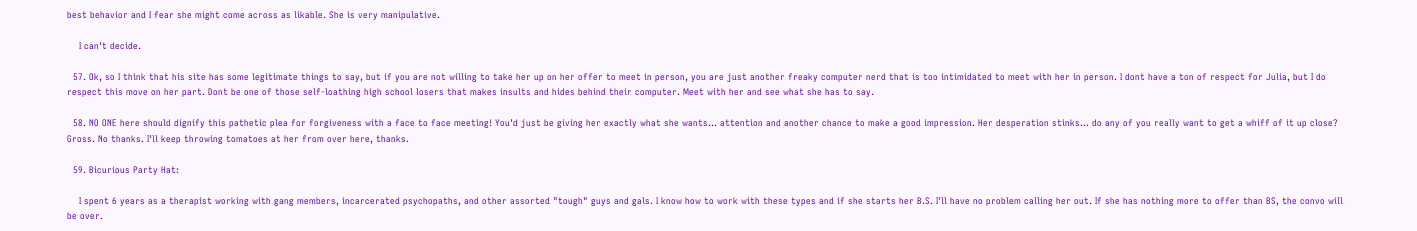best behavior and I fear she might come across as likable. She is very manipulative.

    I can't decide.

  57. Ok, so I think that his site has some legitimate things to say, but if you are not willing to take her up on her offer to meet in person, you are just another freaky computer nerd that is too intimidated to meet with her in person. I dont have a ton of respect for Julia, but I do respect this move on her part. Dont be one of those self-loathing high school losers that makes insults and hides behind their computer. Meet with her and see what she has to say.

  58. NO ONE here should dignify this pathetic plea for forgiveness with a face to face meeting! You'd just be giving her exactly what she wants... attention and another chance to make a good impression. Her desperation stinks... do any of you really want to get a whiff of it up close? Gross. No thanks. I'll keep throwing tomatoes at her from over here, thanks.

  59. Bicurious Party Hat:

    I spent 6 years as a therapist working with gang members, incarcerated psychopaths, and other assorted "tough" guys and gals. I know how to work with these types and if she starts her B.S. I'll have no problem calling her out. If she has nothing more to offer than BS, the convo will be over.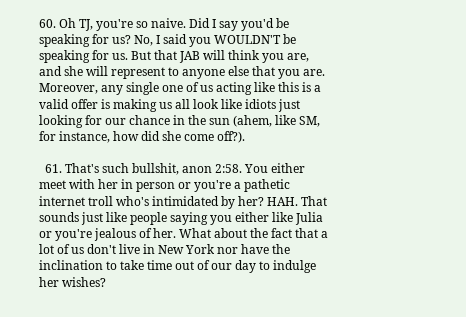60. Oh TJ, you're so naive. Did I say you'd be speaking for us? No, I said you WOULDN'T be speaking for us. But that JAB will think you are, and she will represent to anyone else that you are. Moreover, any single one of us acting like this is a valid offer is making us all look like idiots just looking for our chance in the sun (ahem, like SM, for instance, how did she come off?).

  61. That's such bullshit, anon 2:58. You either meet with her in person or you're a pathetic internet troll who's intimidated by her? HAH. That sounds just like people saying you either like Julia or you're jealous of her. What about the fact that a lot of us don't live in New York nor have the inclination to take time out of our day to indulge her wishes?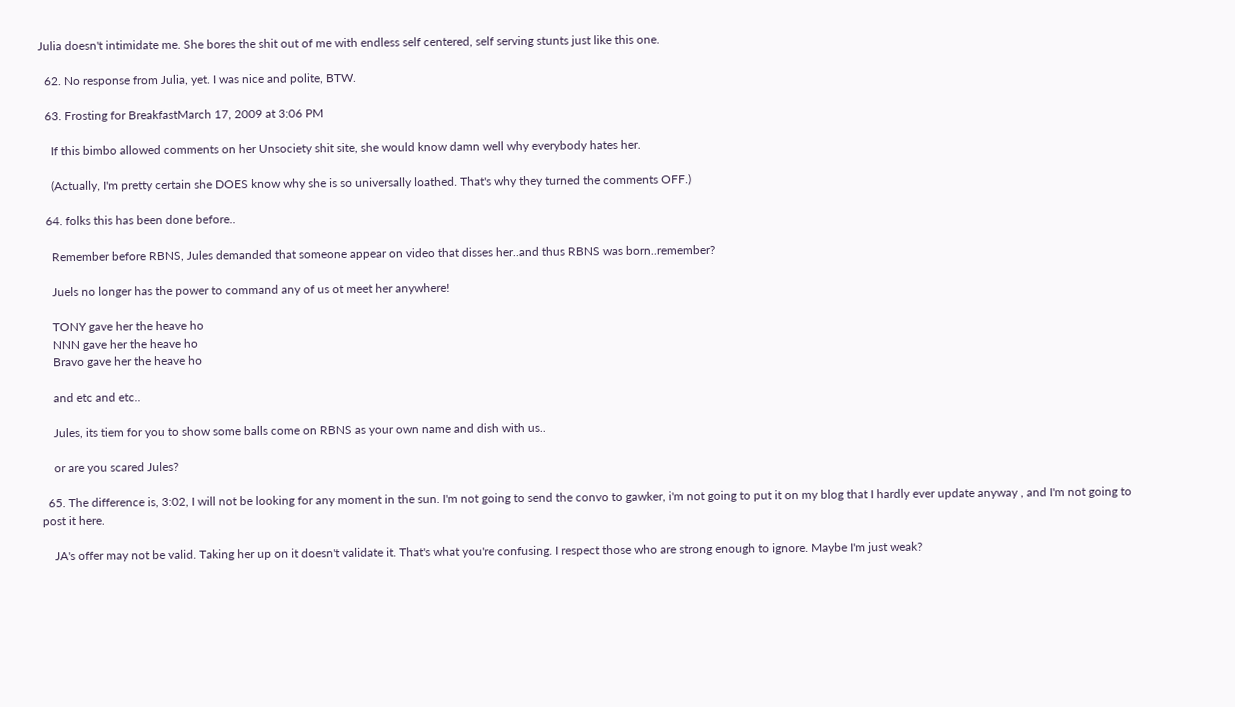Julia doesn't intimidate me. She bores the shit out of me with endless self centered, self serving stunts just like this one.

  62. No response from Julia, yet. I was nice and polite, BTW.

  63. Frosting for BreakfastMarch 17, 2009 at 3:06 PM

    If this bimbo allowed comments on her Unsociety shit site, she would know damn well why everybody hates her.

    (Actually, I'm pretty certain she DOES know why she is so universally loathed. That's why they turned the comments OFF.)

  64. folks this has been done before..

    Remember before RBNS, Jules demanded that someone appear on video that disses her..and thus RBNS was born..remember?

    Juels no longer has the power to command any of us ot meet her anywhere!

    TONY gave her the heave ho
    NNN gave her the heave ho
    Bravo gave her the heave ho

    and etc and etc..

    Jules, its tiem for you to show some balls come on RBNS as your own name and dish with us..

    or are you scared Jules?

  65. The difference is, 3:02, I will not be looking for any moment in the sun. I'm not going to send the convo to gawker, i'm not going to put it on my blog that I hardly ever update anyway , and I'm not going to post it here.

    JA's offer may not be valid. Taking her up on it doesn't validate it. That's what you're confusing. I respect those who are strong enough to ignore. Maybe I'm just weak?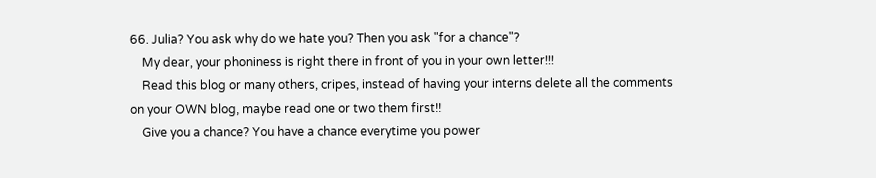66. Julia? You ask why do we hate you? Then you ask "for a chance"?
    My dear, your phoniness is right there in front of you in your own letter!!!
    Read this blog or many others, cripes, instead of having your interns delete all the comments on your OWN blog, maybe read one or two them first!!
    Give you a chance? You have a chance everytime you power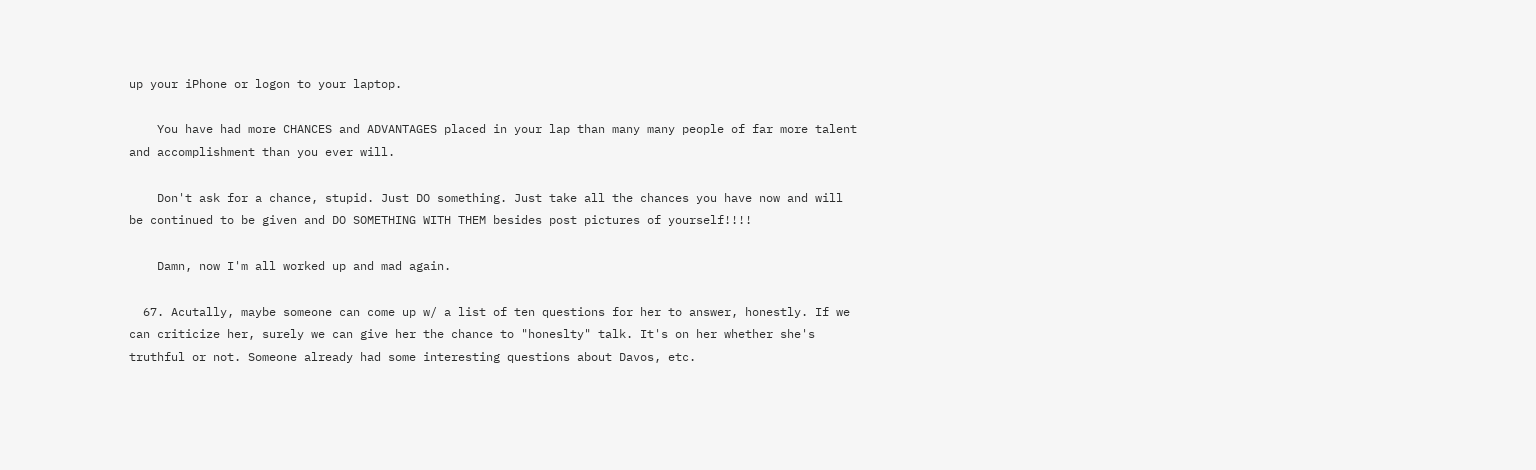up your iPhone or logon to your laptop.

    You have had more CHANCES and ADVANTAGES placed in your lap than many many people of far more talent and accomplishment than you ever will.

    Don't ask for a chance, stupid. Just DO something. Just take all the chances you have now and will be continued to be given and DO SOMETHING WITH THEM besides post pictures of yourself!!!!

    Damn, now I'm all worked up and mad again.

  67. Acutally, maybe someone can come up w/ a list of ten questions for her to answer, honestly. If we can criticize her, surely we can give her the chance to "honeslty" talk. It's on her whether she's truthful or not. Someone already had some interesting questions about Davos, etc.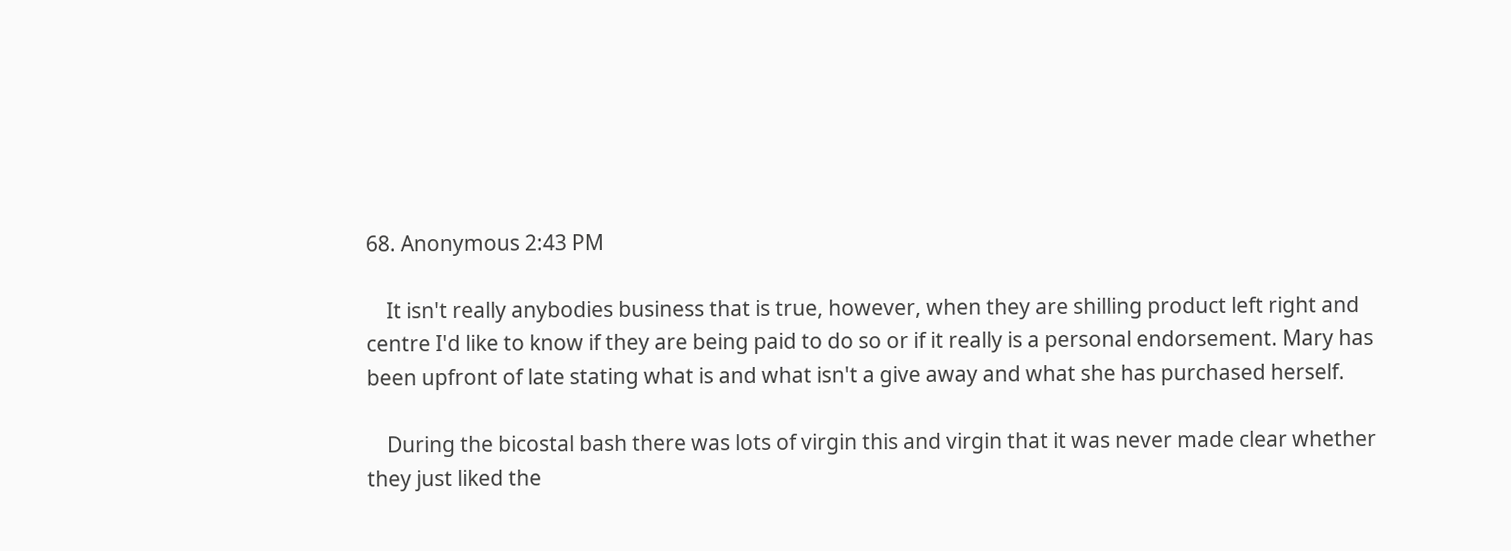68. Anonymous 2:43 PM

    It isn't really anybodies business that is true, however, when they are shilling product left right and centre I'd like to know if they are being paid to do so or if it really is a personal endorsement. Mary has been upfront of late stating what is and what isn't a give away and what she has purchased herself.

    During the bicostal bash there was lots of virgin this and virgin that it was never made clear whether they just liked the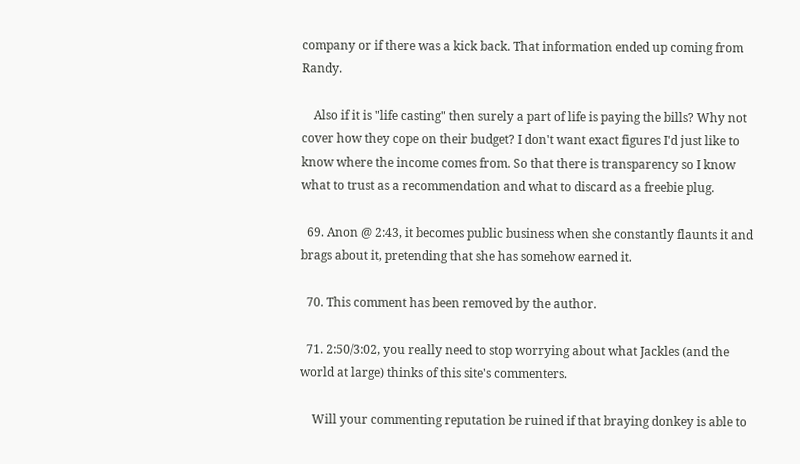company or if there was a kick back. That information ended up coming from Randy.

    Also if it is "life casting" then surely a part of life is paying the bills? Why not cover how they cope on their budget? I don't want exact figures I'd just like to know where the income comes from. So that there is transparency so I know what to trust as a recommendation and what to discard as a freebie plug.

  69. Anon @ 2:43, it becomes public business when she constantly flaunts it and brags about it, pretending that she has somehow earned it.

  70. This comment has been removed by the author.

  71. 2:50/3:02, you really need to stop worrying about what Jackles (and the world at large) thinks of this site's commenters.

    Will your commenting reputation be ruined if that braying donkey is able to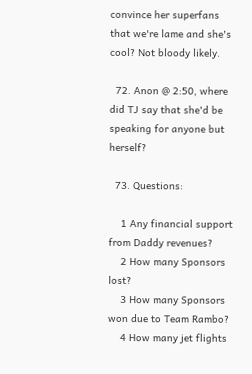convince her superfans that we're lame and she's cool? Not bloody likely.

  72. Anon @ 2:50, where did TJ say that she'd be speaking for anyone but herself?

  73. Questions:

    1 Any financial support from Daddy revenues?
    2 How many Sponsors lost?
    3 How many Sponsors won due to Team Rambo?
    4 How many jet flights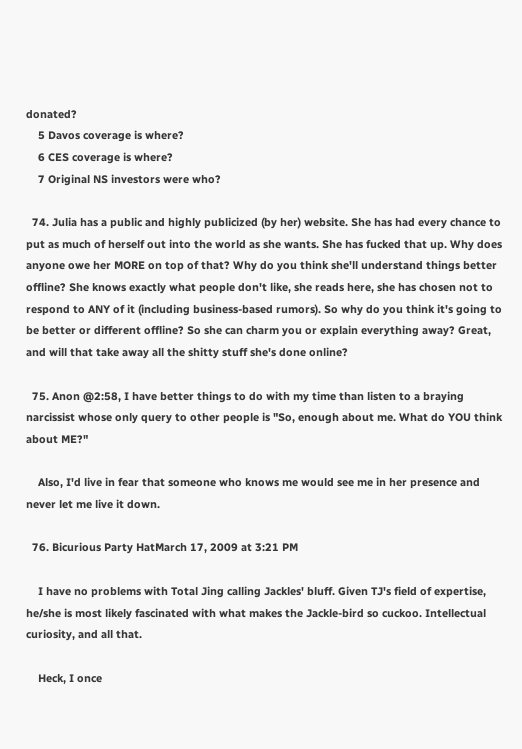donated?
    5 Davos coverage is where?
    6 CES coverage is where?
    7 Original NS investors were who?

  74. Julia has a public and highly publicized (by her) website. She has had every chance to put as much of herself out into the world as she wants. She has fucked that up. Why does anyone owe her MORE on top of that? Why do you think she'll understand things better offline? She knows exactly what people don't like, she reads here, she has chosen not to respond to ANY of it (including business-based rumors). So why do you think it's going to be better or different offline? So she can charm you or explain everything away? Great, and will that take away all the shitty stuff she's done online?

  75. Anon @2:58, I have better things to do with my time than listen to a braying narcissist whose only query to other people is "So, enough about me. What do YOU think about ME?"

    Also, I'd live in fear that someone who knows me would see me in her presence and never let me live it down.

  76. Bicurious Party HatMarch 17, 2009 at 3:21 PM

    I have no problems with Total Jing calling Jackles' bluff. Given TJ's field of expertise, he/she is most likely fascinated with what makes the Jackle-bird so cuckoo. Intellectual curiosity, and all that.

    Heck, I once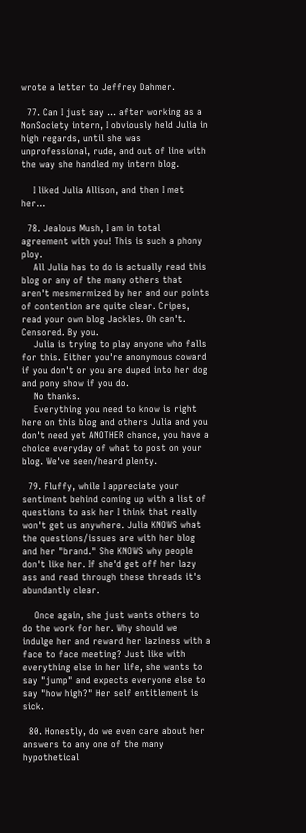wrote a letter to Jeffrey Dahmer.

  77. Can I just say ... after working as a NonSociety intern, I obviously held Julia in high regards, until she was unprofessional, rude, and out of line with the way she handled my intern blog.

    I liked Julia Allison, and then I met her...

  78. Jealous Mush, I am in total agreement with you! This is such a phony ploy.
    All Julia has to do is actually read this blog or any of the many others that aren't mesmermized by her and our points of contention are quite clear. Cripes, read your own blog Jackles. Oh can't. Censored. By you.
    Julia is trying to play anyone who falls for this. Either you're anonymous coward if you don't or you are duped into her dog and pony show if you do.
    No thanks.
    Everything you need to know is right here on this blog and others Julia and you don't need yet ANOTHER chance, you have a choice everyday of what to post on your blog. We've seen/heard plenty.

  79. Fluffy, while I appreciate your sentiment behind coming up with a list of questions to ask her I think that really won't get us anywhere. Julia KNOWS what the questions/issues are with her blog and her "brand." She KNOWS why people don't like her. If she'd get off her lazy ass and read through these threads it's abundantly clear.

    Once again, she just wants others to do the work for her. Why should we indulge her and reward her laziness with a face to face meeting? Just like with everything else in her life, she wants to say "jump" and expects everyone else to say "how high?" Her self entitlement is sick.

  80. Honestly, do we even care about her answers to any one of the many hypothetical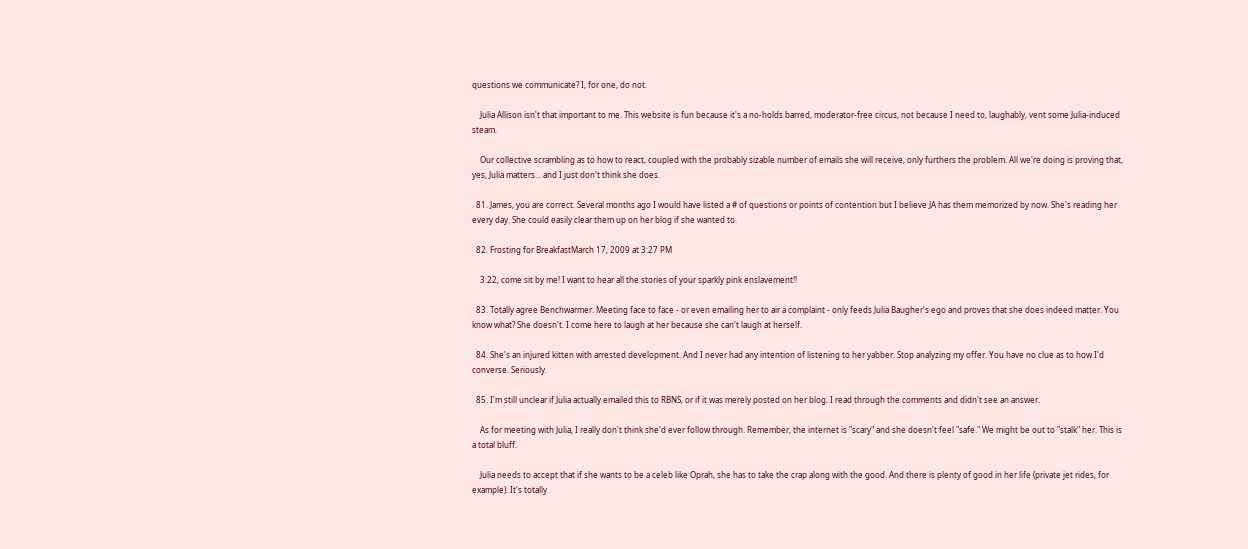questions we communicate? I, for one, do not.

    Julia Allison isn't that important to me. This website is fun because it's a no-holds barred, moderator-free circus, not because I need to, laughably, vent some Julia-induced steam.

    Our collective scrambling as to how to react, coupled with the probably sizable number of emails she will receive, only furthers the problem. All we're doing is proving that, yes, Julia matters... and I just don't think she does.

  81. James, you are correct. Several months ago I would have listed a # of questions or points of contention but I believe JA has them memorized by now. She's reading her every day. She could easily clear them up on her blog if she wanted to.

  82. Frosting for BreakfastMarch 17, 2009 at 3:27 PM

    3:22, come sit by me! I want to hear all the stories of your sparkly pink enslavement!!

  83. Totally agree Benchwarmer. Meeting face to face - or even emailing her to air a complaint - only feeds Julia Baugher's ego and proves that she does indeed matter. You know what? She doesn't. I come here to laugh at her because she can't laugh at herself.

  84. She's an injured kitten with arrested development. And I never had any intention of listening to her yabber. Stop analyzing my offer. You have no clue as to how I'd converse. Seriously.

  85. I'm still unclear if Julia actually emailed this to RBNS, or if it was merely posted on her blog. I read through the comments and didn't see an answer.

    As for meeting with Julia, I really don't think she'd ever follow through. Remember, the internet is "scary" and she doesn't feel "safe." We might be out to "stalk" her. This is a total bluff.

    Julia needs to accept that if she wants to be a celeb like Oprah, she has to take the crap along with the good. And there is plenty of good in her life (private jet rides, for example). It's totally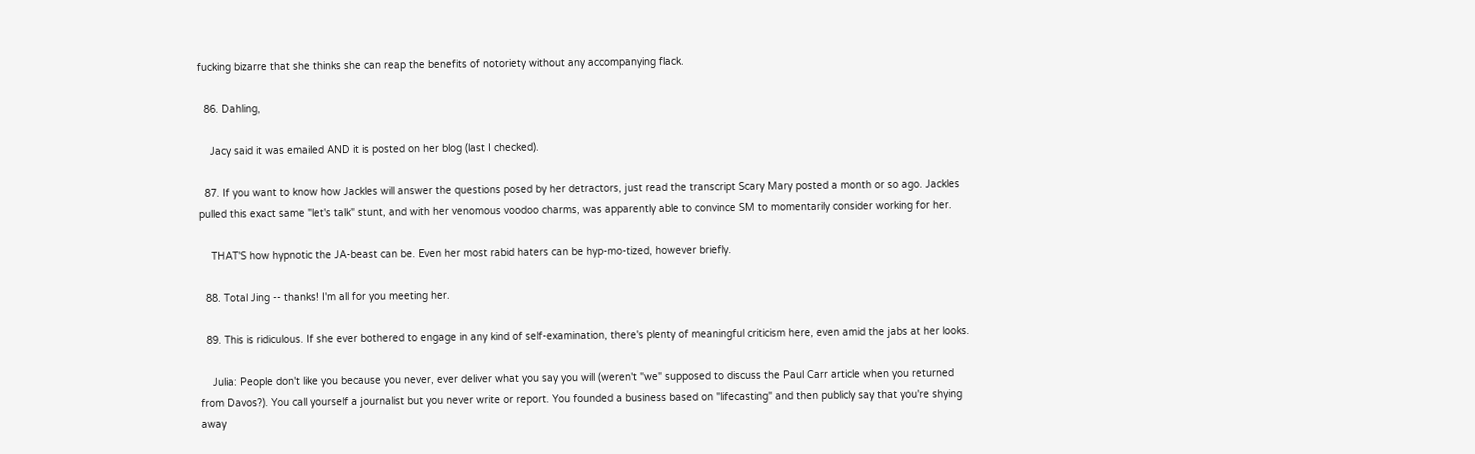fucking bizarre that she thinks she can reap the benefits of notoriety without any accompanying flack.

  86. Dahling,

    Jacy said it was emailed AND it is posted on her blog (last I checked).

  87. If you want to know how Jackles will answer the questions posed by her detractors, just read the transcript Scary Mary posted a month or so ago. Jackles pulled this exact same "let's talk" stunt, and with her venomous voodoo charms, was apparently able to convince SM to momentarily consider working for her.

    THAT'S how hypnotic the JA-beast can be. Even her most rabid haters can be hyp-mo-tized, however briefly.

  88. Total Jing -- thanks! I'm all for you meeting her.

  89. This is ridiculous. If she ever bothered to engage in any kind of self-examination, there's plenty of meaningful criticism here, even amid the jabs at her looks.

    Julia: People don't like you because you never, ever deliver what you say you will (weren't "we" supposed to discuss the Paul Carr article when you returned from Davos?). You call yourself a journalist but you never write or report. You founded a business based on "lifecasting" and then publicly say that you're shying away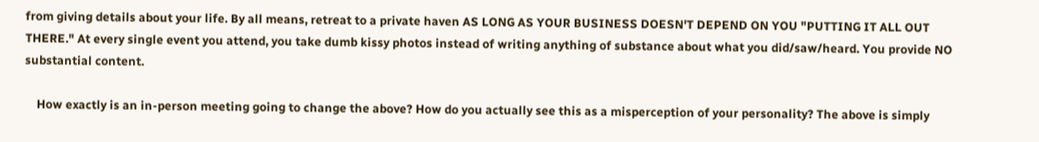from giving details about your life. By all means, retreat to a private haven AS LONG AS YOUR BUSINESS DOESN'T DEPEND ON YOU "PUTTING IT ALL OUT THERE." At every single event you attend, you take dumb kissy photos instead of writing anything of substance about what you did/saw/heard. You provide NO substantial content.

    How exactly is an in-person meeting going to change the above? How do you actually see this as a misperception of your personality? The above is simply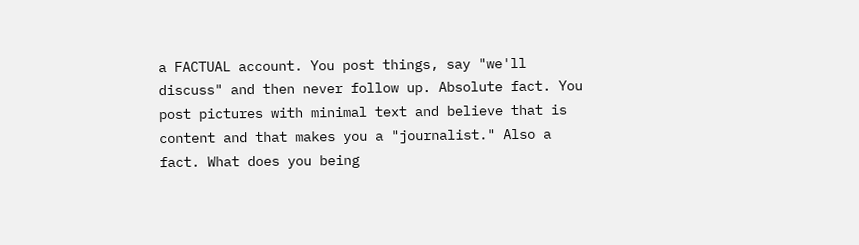a FACTUAL account. You post things, say "we'll discuss" and then never follow up. Absolute fact. You post pictures with minimal text and believe that is content and that makes you a "journalist." Also a fact. What does you being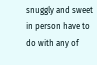snuggly and sweet in person have to do with any of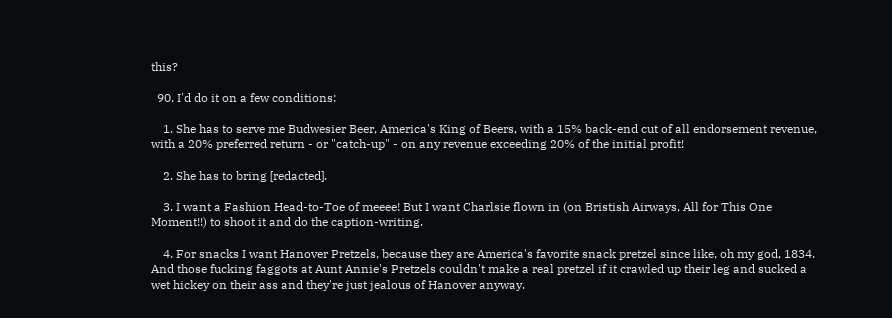this?

  90. I'd do it on a few conditions:

    1. She has to serve me Budwesier Beer, America's King of Beers, with a 15% back-end cut of all endorsement revenue, with a 20% preferred return - or "catch-up" - on any revenue exceeding 20% of the initial profit!

    2. She has to bring [redacted].

    3. I want a Fashion Head-to-Toe of meeee! But I want Charlsie flown in (on Bristish Airways, All for This One Moment!!) to shoot it and do the caption-writing.

    4. For snacks I want Hanover Pretzels, because they are America's favorite snack pretzel since like, oh my god, 1834. And those fucking faggots at Aunt Annie's Pretzels couldn't make a real pretzel if it crawled up their leg and sucked a wet hickey on their ass and they're just jealous of Hanover anyway.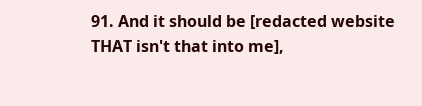91. And it should be [redacted website THAT isn't that into me],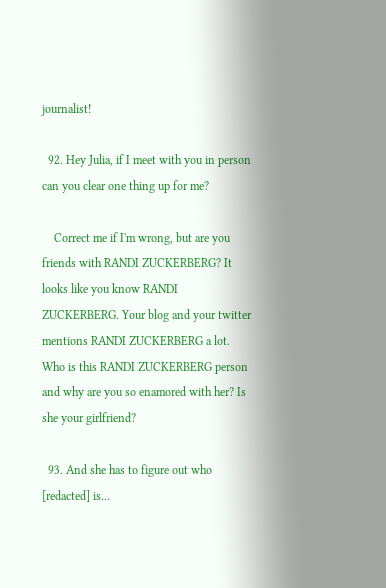journalist!

  92. Hey Julia, if I meet with you in person can you clear one thing up for me?

    Correct me if I'm wrong, but are you friends with RANDI ZUCKERBERG? It looks like you know RANDI ZUCKERBERG. Your blog and your twitter mentions RANDI ZUCKERBERG a lot. Who is this RANDI ZUCKERBERG person and why are you so enamored with her? Is she your girlfriend?

  93. And she has to figure out who [redacted] is...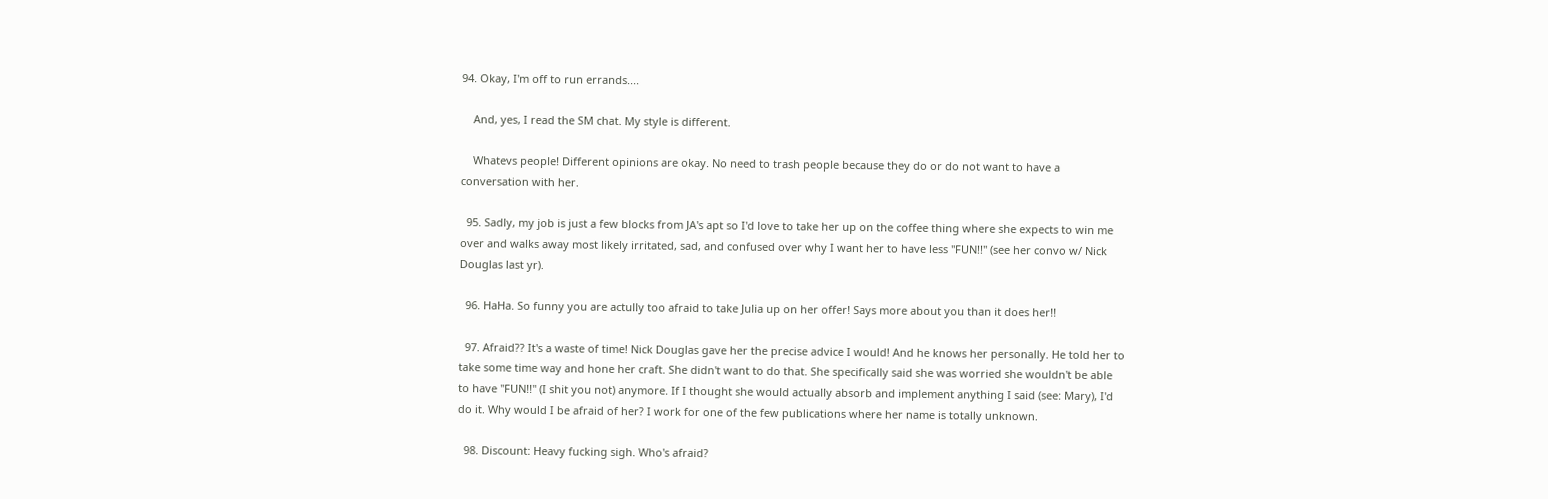94. Okay, I'm off to run errands....

    And, yes, I read the SM chat. My style is different.

    Whatevs people! Different opinions are okay. No need to trash people because they do or do not want to have a conversation with her.

  95. Sadly, my job is just a few blocks from JA's apt so I'd love to take her up on the coffee thing where she expects to win me over and walks away most likely irritated, sad, and confused over why I want her to have less "FUN!!" (see her convo w/ Nick Douglas last yr).

  96. HaHa. So funny you are actully too afraid to take Julia up on her offer! Says more about you than it does her!!

  97. Afraid?? It's a waste of time! Nick Douglas gave her the precise advice I would! And he knows her personally. He told her to take some time way and hone her craft. She didn't want to do that. She specifically said she was worried she wouldn't be able to have "FUN!!" (I shit you not) anymore. If I thought she would actually absorb and implement anything I said (see: Mary), I'd do it. Why would I be afraid of her? I work for one of the few publications where her name is totally unknown.

  98. Discount: Heavy fucking sigh. Who's afraid?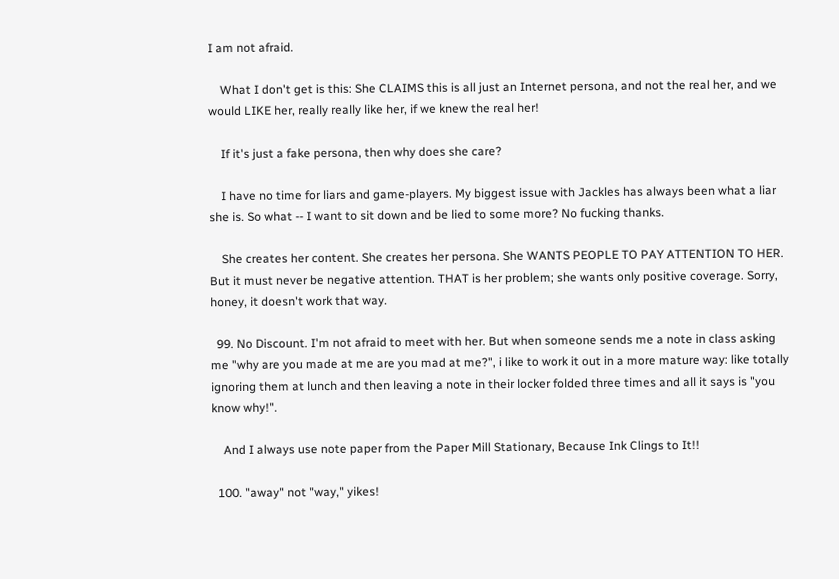I am not afraid.

    What I don't get is this: She CLAIMS this is all just an Internet persona, and not the real her, and we would LIKE her, really really like her, if we knew the real her!

    If it's just a fake persona, then why does she care?

    I have no time for liars and game-players. My biggest issue with Jackles has always been what a liar she is. So what -- I want to sit down and be lied to some more? No fucking thanks.

    She creates her content. She creates her persona. She WANTS PEOPLE TO PAY ATTENTION TO HER. But it must never be negative attention. THAT is her problem; she wants only positive coverage. Sorry, honey, it doesn't work that way.

  99. No Discount. I'm not afraid to meet with her. But when someone sends me a note in class asking me "why are you made at me are you mad at me?", i like to work it out in a more mature way: like totally ignoring them at lunch and then leaving a note in their locker folded three times and all it says is "you know why!".

    And I always use note paper from the Paper Mill Stationary, Because Ink Clings to It!!

  100. "away" not "way," yikes!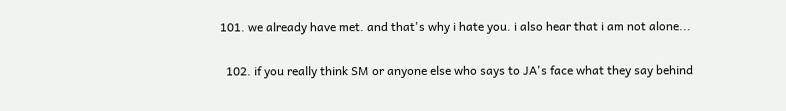101. we already have met. and that's why i hate you. i also hear that i am not alone...

  102. if you really think SM or anyone else who says to JA's face what they say behind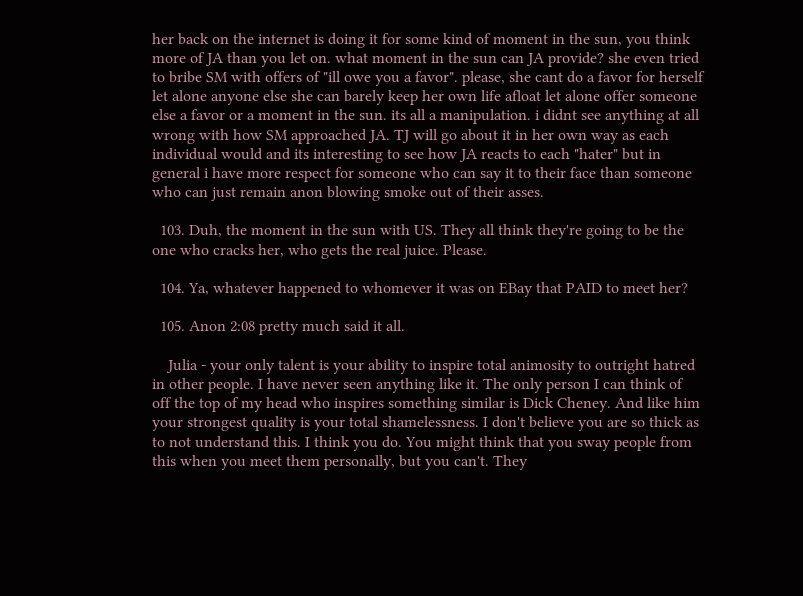her back on the internet is doing it for some kind of moment in the sun, you think more of JA than you let on. what moment in the sun can JA provide? she even tried to bribe SM with offers of "ill owe you a favor". please, she cant do a favor for herself let alone anyone else she can barely keep her own life afloat let alone offer someone else a favor or a moment in the sun. its all a manipulation. i didnt see anything at all wrong with how SM approached JA. TJ will go about it in her own way as each individual would and its interesting to see how JA reacts to each "hater" but in general i have more respect for someone who can say it to their face than someone who can just remain anon blowing smoke out of their asses.

  103. Duh, the moment in the sun with US. They all think they're going to be the one who cracks her, who gets the real juice. Please.

  104. Ya, whatever happened to whomever it was on EBay that PAID to meet her?

  105. Anon 2:08 pretty much said it all.

    Julia - your only talent is your ability to inspire total animosity to outright hatred in other people. I have never seen anything like it. The only person I can think of off the top of my head who inspires something similar is Dick Cheney. And like him your strongest quality is your total shamelessness. I don't believe you are so thick as to not understand this. I think you do. You might think that you sway people from this when you meet them personally, but you can't. They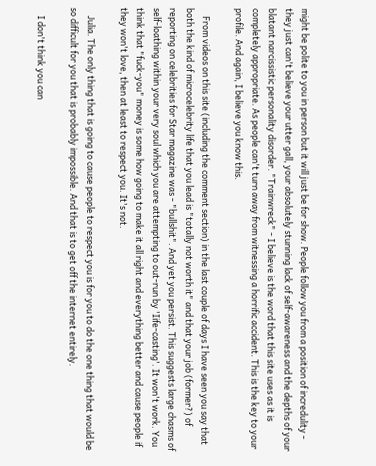might be polite to you in person but it will just be for show. People follow you from a position of incredulity - they just can't believe your utter gall, your absolutely stunning lack of self-awareness and the depths of your blatant narcissistic personality disorder. "Trainwreck" - I believe is the word that this site uses as it is completely appropriate. As people can't turn away from witnessing a horrific accident. This is the key to your profile. And again, I believe you know this.

    From videos on this site (including the comment section) in the last couple of days I have seen you say that both the kind of microcelebrity life that you lead is "totally not worth it" and that your job (former?) of reporting on celebrities for Star magazine was - "bullshit". And yet you persist. This suggests large chasms of self-loathing within your very soul which you are attempting to out-run by 'Iife-casting'. It won't work. You think that "fuck-you" money is some how going to make it all right and everything better and cause people if they won't love, then at least to respect you. It's not.

    Julia. The only thing that is going to cause people to respect you is for you to do the one thing that would be so difficult for you that is probably impossible. And that is to get off the internet entirely.

    I don't think you can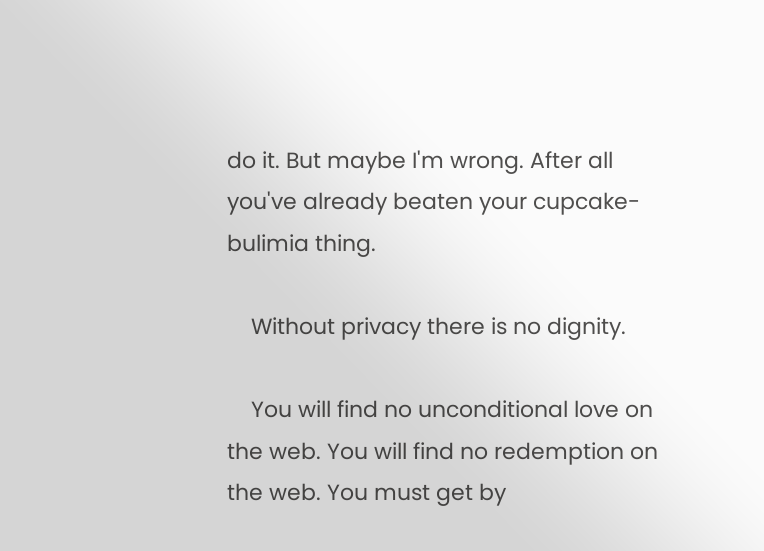do it. But maybe I'm wrong. After all you've already beaten your cupcake-bulimia thing.

    Without privacy there is no dignity.

    You will find no unconditional love on the web. You will find no redemption on the web. You must get by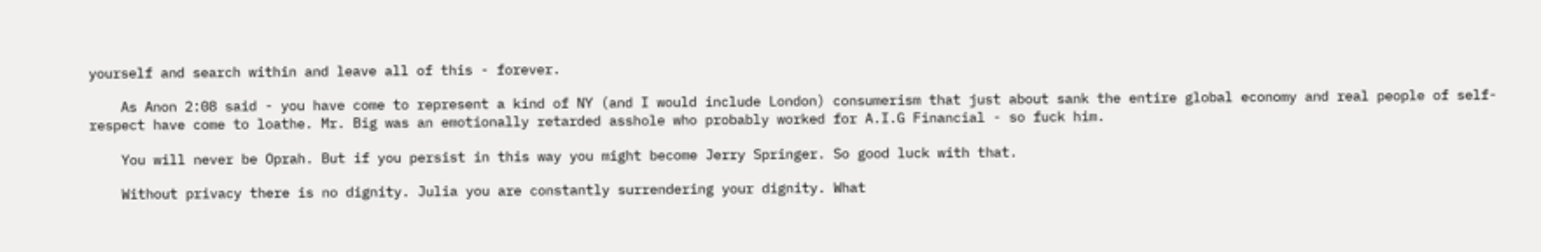yourself and search within and leave all of this - forever.

    As Anon 2:08 said - you have come to represent a kind of NY (and I would include London) consumerism that just about sank the entire global economy and real people of self-respect have come to loathe. Mr. Big was an emotionally retarded asshole who probably worked for A.I.G Financial - so fuck him.

    You will never be Oprah. But if you persist in this way you might become Jerry Springer. So good luck with that.

    Without privacy there is no dignity. Julia you are constantly surrendering your dignity. What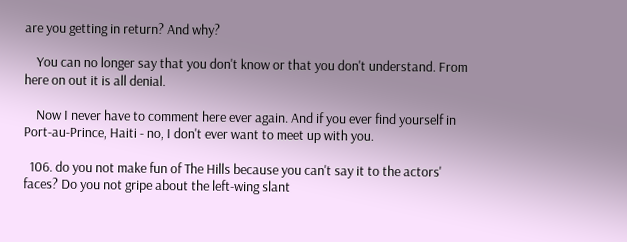are you getting in return? And why?

    You can no longer say that you don't know or that you don't understand. From here on out it is all denial.

    Now I never have to comment here ever again. And if you ever find yourself in Port-au-Prince, Haiti - no, I don't ever want to meet up with you.

  106. do you not make fun of The Hills because you can't say it to the actors' faces? Do you not gripe about the left-wing slant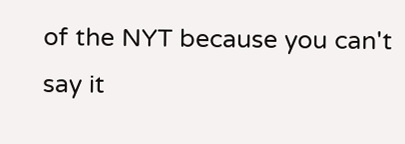of the NYT because you can't say it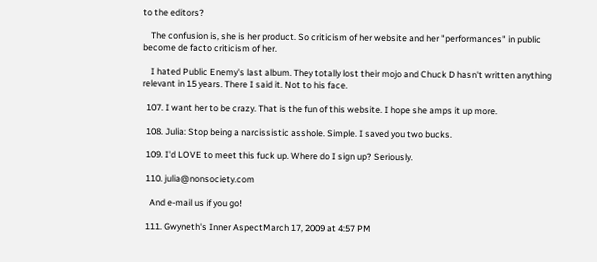to the editors?

    The confusion is, she is her product. So criticism of her website and her "performances" in public become de facto criticism of her.

    I hated Public Enemy's last album. They totally lost their mojo and Chuck D hasn't written anything relevant in 15 years. There I said it. Not to his face.

  107. I want her to be crazy. That is the fun of this website. I hope she amps it up more.

  108. Julia: Stop being a narcissistic asshole. Simple. I saved you two bucks.

  109. I'd LOVE to meet this fuck up. Where do I sign up? Seriously.

  110. julia@nonsociety.com

    And e-mail us if you go!

  111. Gwyneth's Inner AspectMarch 17, 2009 at 4:57 PM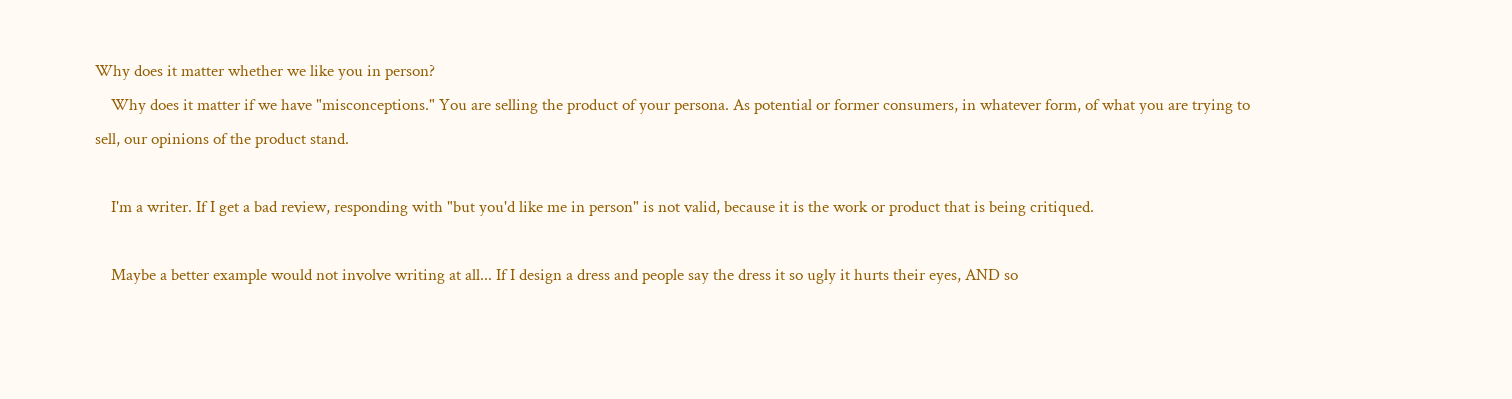Why does it matter whether we like you in person?
    Why does it matter if we have "misconceptions." You are selling the product of your persona. As potential or former consumers, in whatever form, of what you are trying to sell, our opinions of the product stand.

    I'm a writer. If I get a bad review, responding with "but you'd like me in person" is not valid, because it is the work or product that is being critiqued.

    Maybe a better example would not involve writing at all... If I design a dress and people say the dress it so ugly it hurts their eyes, AND so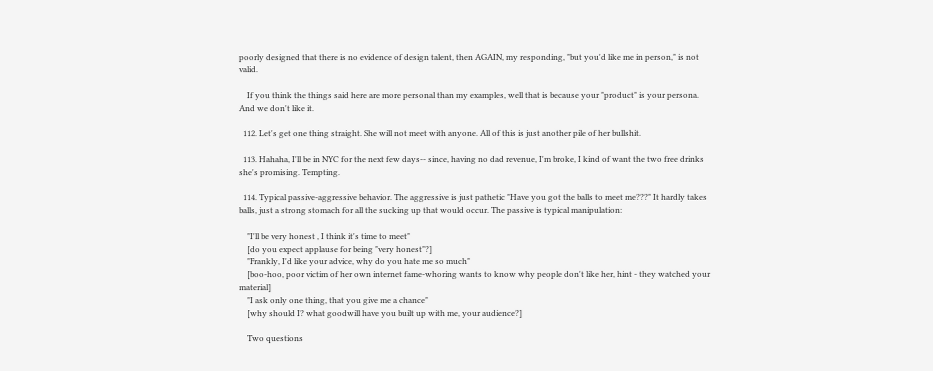poorly designed that there is no evidence of design talent, then AGAIN, my responding, "but you'd like me in person," is not valid.

    If you think the things said here are more personal than my examples, well that is because your "product" is your persona. And we don't like it.

  112. Let's get one thing straight. She will not meet with anyone. All of this is just another pile of her bullshit.

  113. Hahaha, I'll be in NYC for the next few days-- since, having no dad revenue, I'm broke, I kind of want the two free drinks she's promising. Tempting.

  114. Typical passive-aggressive behavior. The aggressive is just pathetic "Have you got the balls to meet me???" It hardly takes balls, just a strong stomach for all the sucking up that would occur. The passive is typical manipulation:

    "I'll be very honest , I think it's time to meet"
    [do you expect applause for being "very honest"?]
    "Frankly, I'd like your advice, why do you hate me so much"
    [boo-hoo, poor victim of her own internet fame-whoring wants to know why people don't like her, hint - they watched your material]
    "I ask only one thing, that you give me a chance"
    [why should I? what goodwill have you built up with me, your audience?]

    Two questions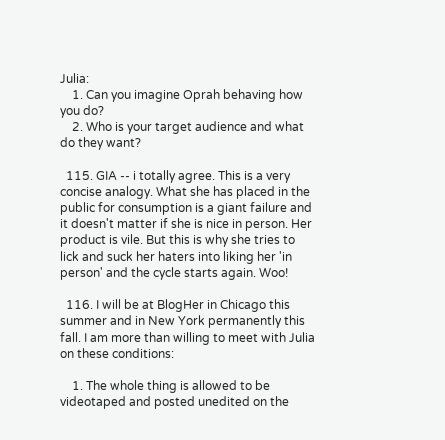Julia:
    1. Can you imagine Oprah behaving how you do?
    2. Who is your target audience and what do they want?

  115. GIA -- i totally agree. This is a very concise analogy. What she has placed in the public for consumption is a giant failure and it doesn't matter if she is nice in person. Her product is vile. But this is why she tries to lick and suck her haters into liking her 'in person' and the cycle starts again. Woo!

  116. I will be at BlogHer in Chicago this summer and in New York permanently this fall. I am more than willing to meet with Julia on these conditions:

    1. The whole thing is allowed to be videotaped and posted unedited on the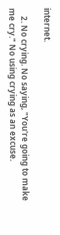internet.

    2. No crying. No saying, "You're going to make me cry." No using crying as an excuse.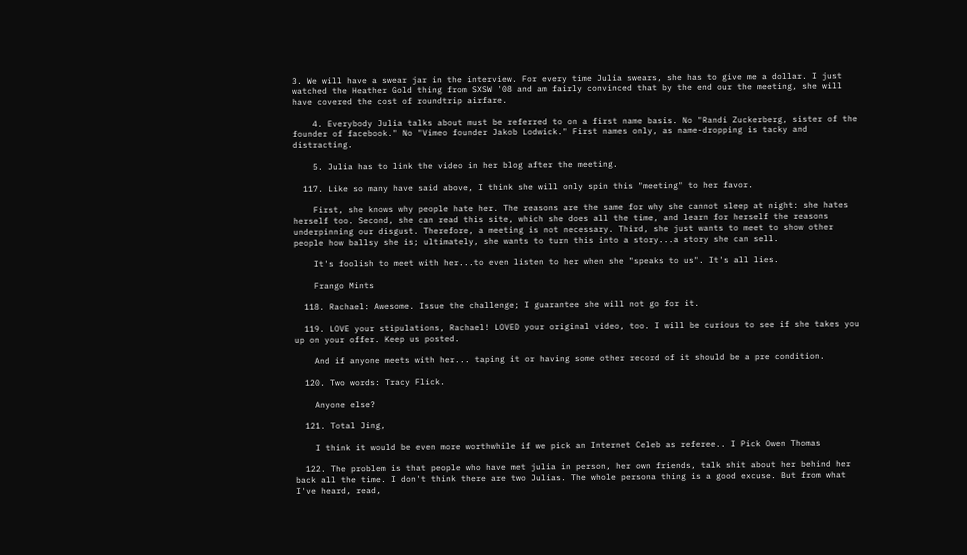3. We will have a swear jar in the interview. For every time Julia swears, she has to give me a dollar. I just watched the Heather Gold thing from SXSW '08 and am fairly convinced that by the end our the meeting, she will have covered the cost of roundtrip airfare.

    4. Everybody Julia talks about must be referred to on a first name basis. No "Randi Zuckerberg, sister of the founder of facebook." No "Vimeo founder Jakob Lodwick." First names only, as name-dropping is tacky and distracting.

    5. Julia has to link the video in her blog after the meeting.

  117. Like so many have said above, I think she will only spin this "meeting" to her favor.

    First, she knows why people hate her. The reasons are the same for why she cannot sleep at night: she hates herself too. Second, she can read this site, which she does all the time, and learn for herself the reasons underpinning our disgust. Therefore, a meeting is not necessary. Third, she just wants to meet to show other people how ballsy she is; ultimately, she wants to turn this into a story...a story she can sell.

    It's foolish to meet with her...to even listen to her when she "speaks to us". It's all lies.

    Frango Mints

  118. Rachael: Awesome. Issue the challenge; I guarantee she will not go for it.

  119. LOVE your stipulations, Rachael! LOVED your original video, too. I will be curious to see if she takes you up on your offer. Keep us posted.

    And if anyone meets with her... taping it or having some other record of it should be a pre condition.

  120. Two words: Tracy Flick.

    Anyone else?

  121. Total Jing,

    I think it would be even more worthwhile if we pick an Internet Celeb as referee.. I Pick Owen Thomas

  122. The problem is that people who have met julia in person, her own friends, talk shit about her behind her back all the time. I don't think there are two Julias. The whole persona thing is a good excuse. But from what I've heard, read,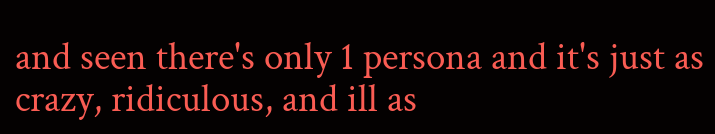and seen there's only 1 persona and it's just as crazy, ridiculous, and ill as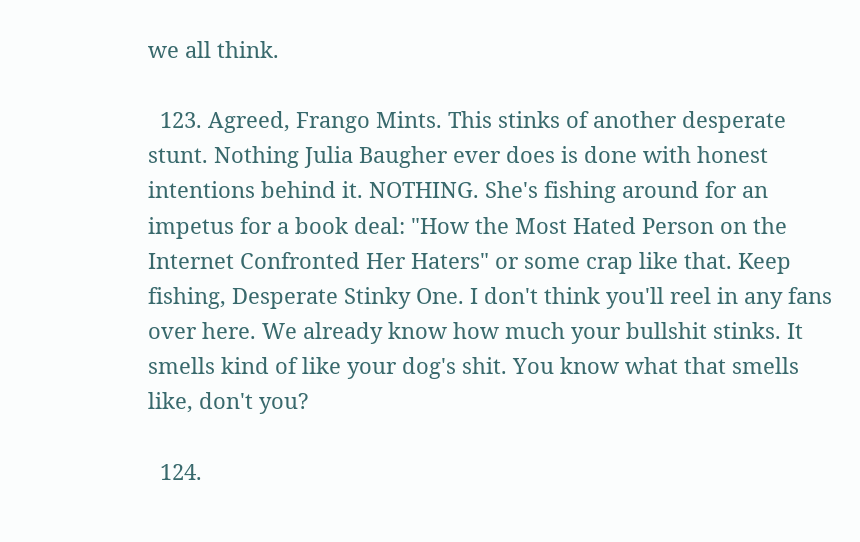we all think.

  123. Agreed, Frango Mints. This stinks of another desperate stunt. Nothing Julia Baugher ever does is done with honest intentions behind it. NOTHING. She's fishing around for an impetus for a book deal: "How the Most Hated Person on the Internet Confronted Her Haters" or some crap like that. Keep fishing, Desperate Stinky One. I don't think you'll reel in any fans over here. We already know how much your bullshit stinks. It smells kind of like your dog's shit. You know what that smells like, don't you?

  124.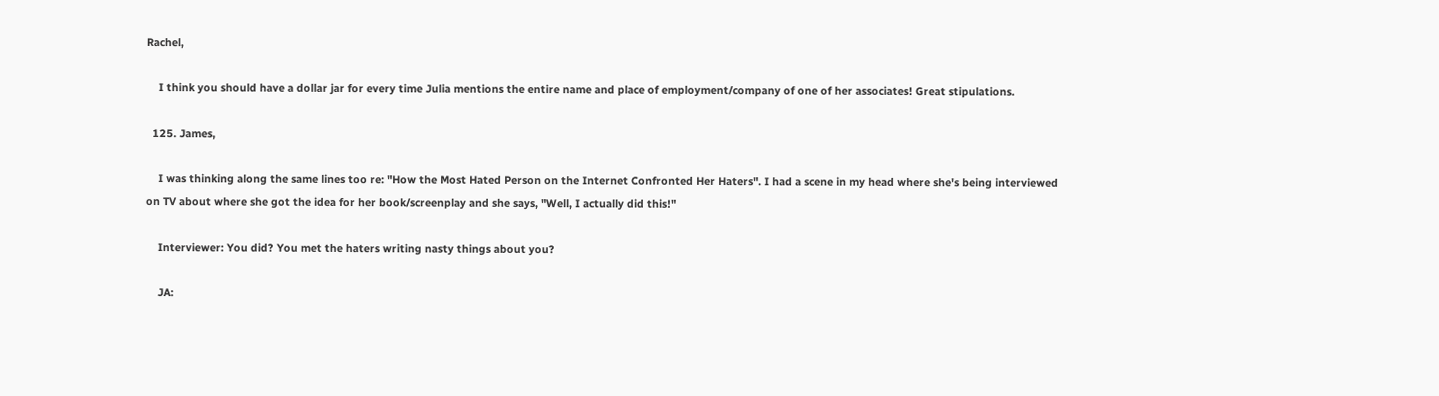Rachel,

    I think you should have a dollar jar for every time Julia mentions the entire name and place of employment/company of one of her associates! Great stipulations.

  125. James,

    I was thinking along the same lines too re: "How the Most Hated Person on the Internet Confronted Her Haters". I had a scene in my head where she's being interviewed on TV about where she got the idea for her book/screenplay and she says, "Well, I actually did this!"

    Interviewer: You did? You met the haters writing nasty things about you?

    JA: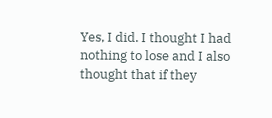Yes, I did. I thought I had nothing to lose and I also thought that if they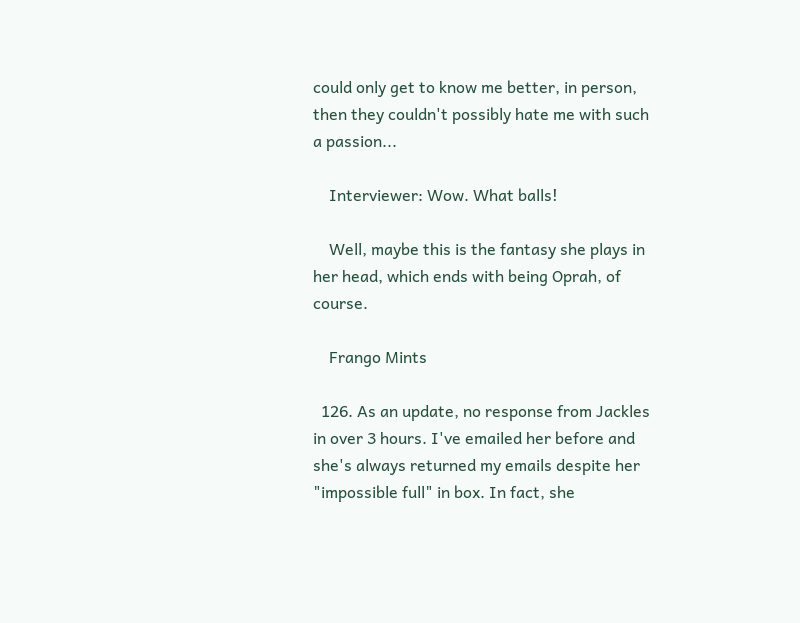could only get to know me better, in person, then they couldn't possibly hate me with such a passion...

    Interviewer: Wow. What balls!

    Well, maybe this is the fantasy she plays in her head, which ends with being Oprah, of course.

    Frango Mints

  126. As an update, no response from Jackles in over 3 hours. I've emailed her before and she's always returned my emails despite her "impossible full" in box. In fact, she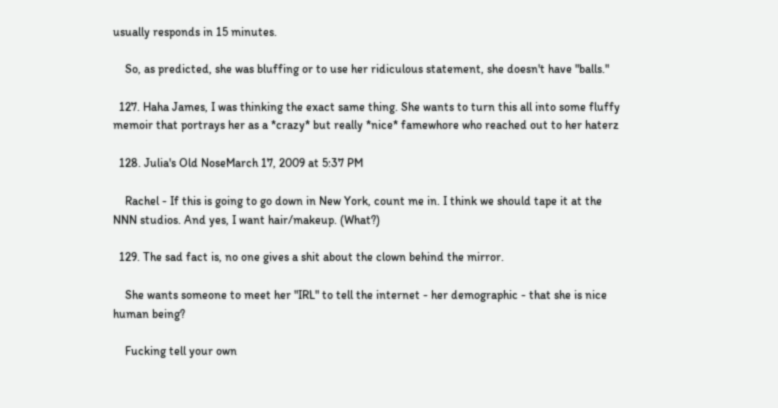usually responds in 15 minutes.

    So, as predicted, she was bluffing or to use her ridiculous statement, she doesn't have "balls."

  127. Haha James, I was thinking the exact same thing. She wants to turn this all into some fluffy memoir that portrays her as a *crazy* but really *nice* famewhore who reached out to her haterz

  128. Julia's Old NoseMarch 17, 2009 at 5:37 PM

    Rachel - If this is going to go down in New York, count me in. I think we should tape it at the NNN studios. And yes, I want hair/makeup. (What?)

  129. The sad fact is, no one gives a shit about the clown behind the mirror.

    She wants someone to meet her "IRL" to tell the internet - her demographic - that she is nice human being?

    Fucking tell your own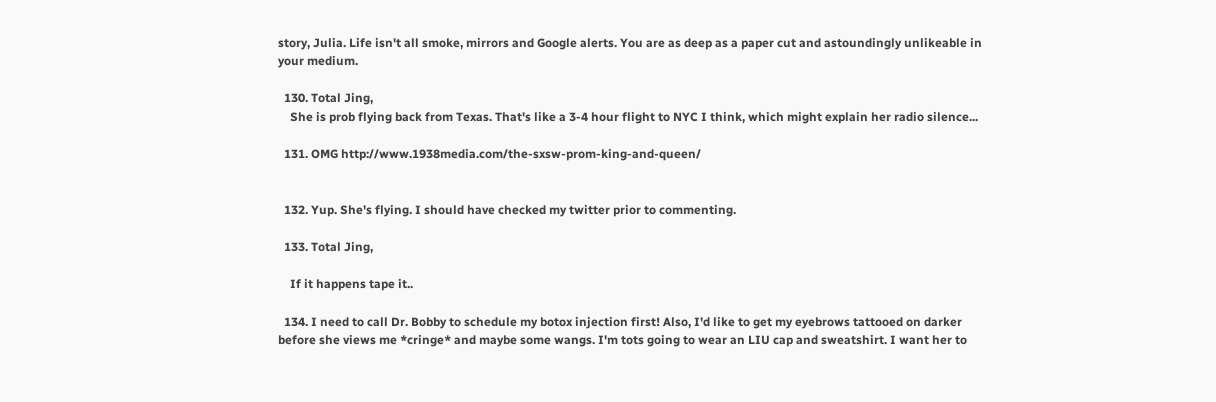story, Julia. Life isn't all smoke, mirrors and Google alerts. You are as deep as a paper cut and astoundingly unlikeable in your medium.

  130. Total Jing,
    She is prob flying back from Texas. That's like a 3-4 hour flight to NYC I think, which might explain her radio silence...

  131. OMG http://www.1938media.com/the-sxsw-prom-king-and-queen/


  132. Yup. She's flying. I should have checked my twitter prior to commenting.

  133. Total Jing,

    If it happens tape it..

  134. I need to call Dr. Bobby to schedule my botox injection first! Also, I'd like to get my eyebrows tattooed on darker before she views me *cringe* and maybe some wangs. I'm tots going to wear an LIU cap and sweatshirt. I want her to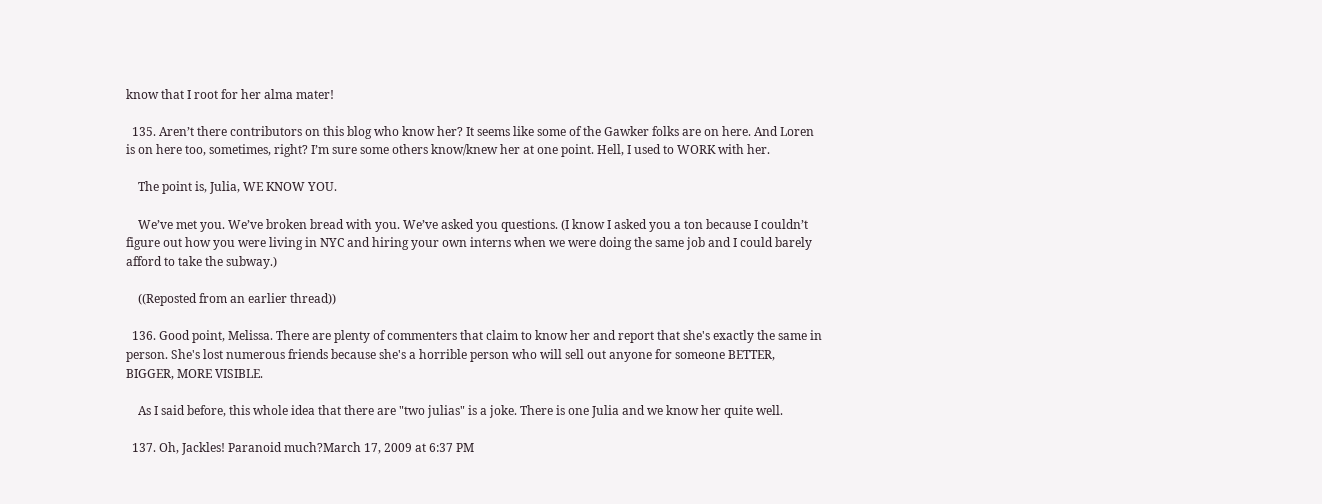know that I root for her alma mater!

  135. Aren’t there contributors on this blog who know her? It seems like some of the Gawker folks are on here. And Loren is on here too, sometimes, right? I’m sure some others know/knew her at one point. Hell, I used to WORK with her.

    The point is, Julia, WE KNOW YOU.

    We’ve met you. We’ve broken bread with you. We’ve asked you questions. (I know I asked you a ton because I couldn’t figure out how you were living in NYC and hiring your own interns when we were doing the same job and I could barely afford to take the subway.)

    ((Reposted from an earlier thread))

  136. Good point, Melissa. There are plenty of commenters that claim to know her and report that she's exactly the same in person. She's lost numerous friends because she's a horrible person who will sell out anyone for someone BETTER, BIGGER, MORE VISIBLE.

    As I said before, this whole idea that there are "two julias" is a joke. There is one Julia and we know her quite well.

  137. Oh, Jackles! Paranoid much?March 17, 2009 at 6:37 PM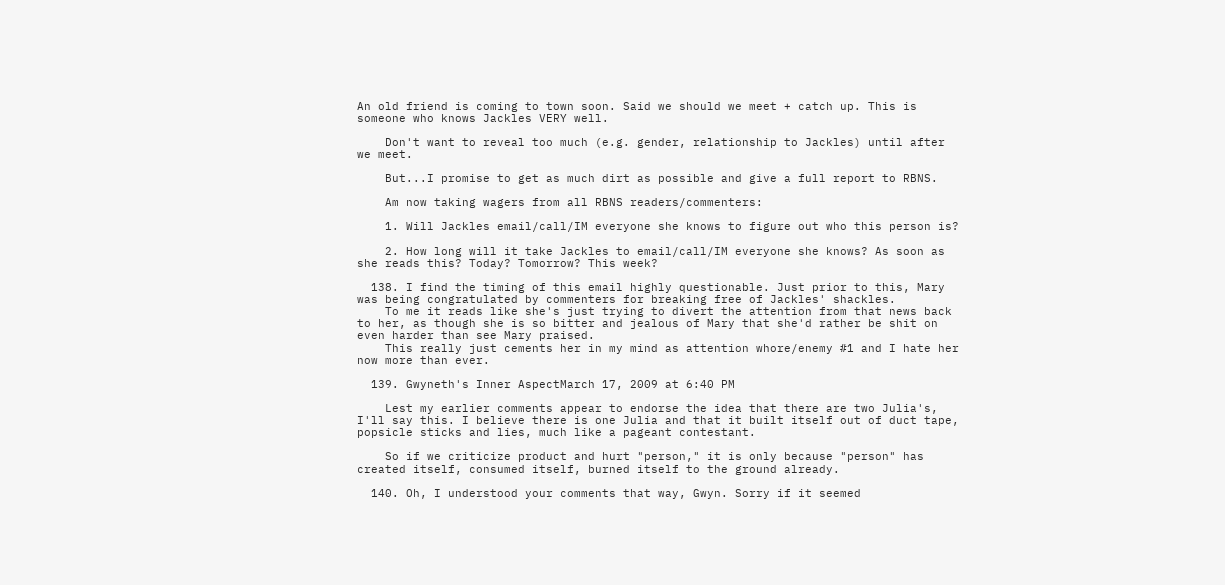An old friend is coming to town soon. Said we should we meet + catch up. This is someone who knows Jackles VERY well.

    Don't want to reveal too much (e.g. gender, relationship to Jackles) until after we meet.

    But...I promise to get as much dirt as possible and give a full report to RBNS.

    Am now taking wagers from all RBNS readers/commenters:

    1. Will Jackles email/call/IM everyone she knows to figure out who this person is?

    2. How long will it take Jackles to email/call/IM everyone she knows? As soon as she reads this? Today? Tomorrow? This week?

  138. I find the timing of this email highly questionable. Just prior to this, Mary was being congratulated by commenters for breaking free of Jackles' shackles.
    To me it reads like she's just trying to divert the attention from that news back to her, as though she is so bitter and jealous of Mary that she'd rather be shit on even harder than see Mary praised.
    This really just cements her in my mind as attention whore/enemy #1 and I hate her now more than ever.

  139. Gwyneth's Inner AspectMarch 17, 2009 at 6:40 PM

    Lest my earlier comments appear to endorse the idea that there are two Julia's, I'll say this. I believe there is one Julia and that it built itself out of duct tape, popsicle sticks and lies, much like a pageant contestant.

    So if we criticize product and hurt "person," it is only because "person" has created itself, consumed itself, burned itself to the ground already.

  140. Oh, I understood your comments that way, Gwyn. Sorry if it seemed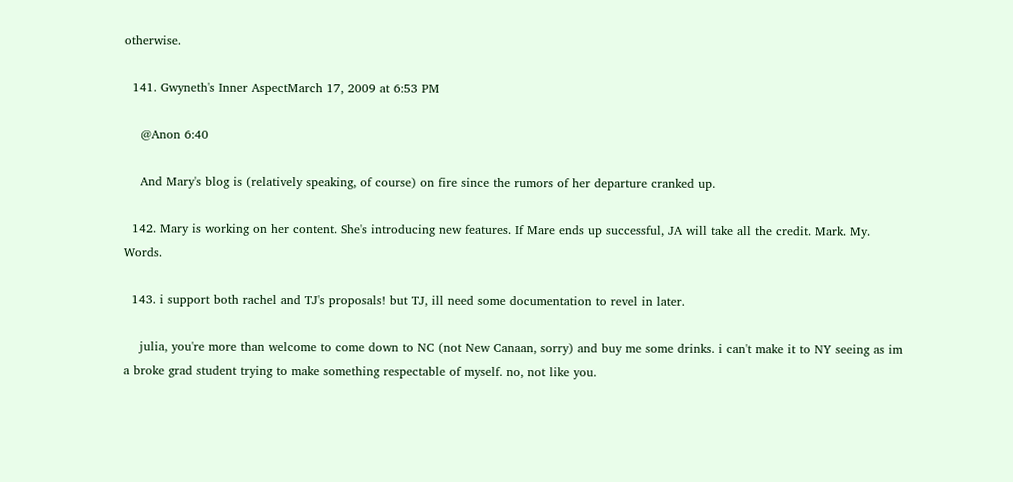otherwise.

  141. Gwyneth's Inner AspectMarch 17, 2009 at 6:53 PM

    @Anon 6:40

    And Mary's blog is (relatively speaking, of course) on fire since the rumors of her departure cranked up.

  142. Mary is working on her content. She's introducing new features. If Mare ends up successful, JA will take all the credit. Mark. My. Words.

  143. i support both rachel and TJ's proposals! but TJ, ill need some documentation to revel in later.

    julia, you're more than welcome to come down to NC (not New Canaan, sorry) and buy me some drinks. i can't make it to NY seeing as im a broke grad student trying to make something respectable of myself. no, not like you.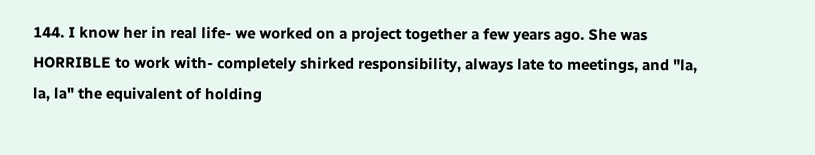144. I know her in real life- we worked on a project together a few years ago. She was HORRIBLE to work with- completely shirked responsibility, always late to meetings, and "la, la, la" the equivalent of holding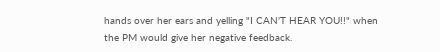hands over her ears and yelling "I CAN'T HEAR YOU!!" when the PM would give her negative feedback.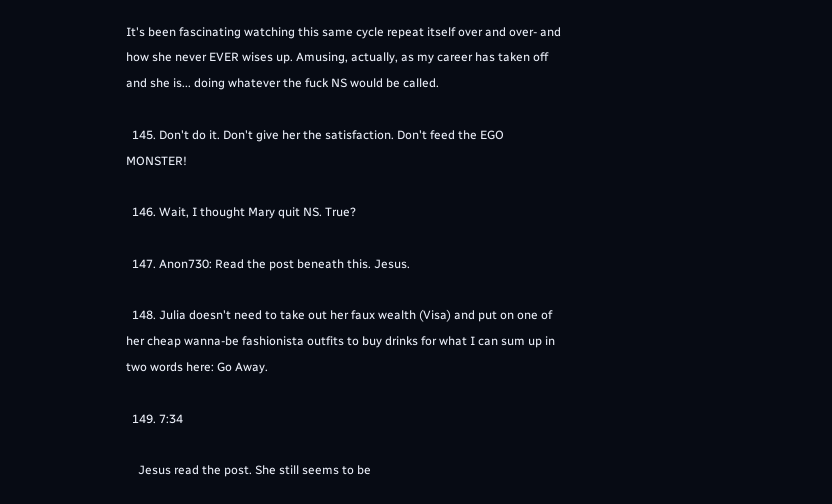It's been fascinating watching this same cycle repeat itself over and over- and how she never EVER wises up. Amusing, actually, as my career has taken off and she is... doing whatever the fuck NS would be called.

  145. Don't do it. Don't give her the satisfaction. Don't feed the EGO MONSTER!

  146. Wait, I thought Mary quit NS. True?

  147. Anon730: Read the post beneath this. Jesus.

  148. Julia doesn't need to take out her faux wealth (Visa) and put on one of her cheap wanna-be fashionista outfits to buy drinks for what I can sum up in two words here: Go Away.

  149. 7:34

    Jesus read the post. She still seems to be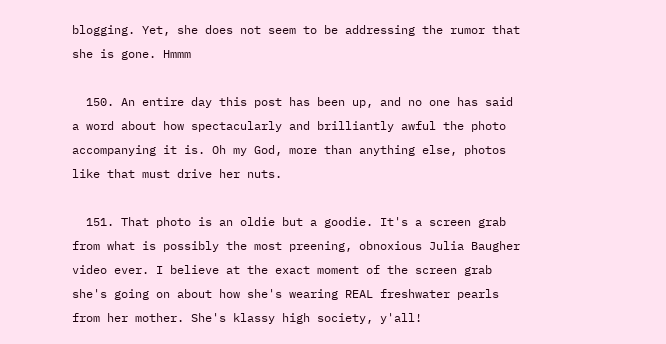blogging. Yet, she does not seem to be addressing the rumor that she is gone. Hmmm

  150. An entire day this post has been up, and no one has said a word about how spectacularly and brilliantly awful the photo accompanying it is. Oh my God, more than anything else, photos like that must drive her nuts.

  151. That photo is an oldie but a goodie. It's a screen grab from what is possibly the most preening, obnoxious Julia Baugher video ever. I believe at the exact moment of the screen grab she's going on about how she's wearing REAL freshwater pearls from her mother. She's klassy high society, y'all!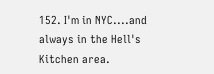152. I'm in NYC....and always in the Hell's Kitchen area.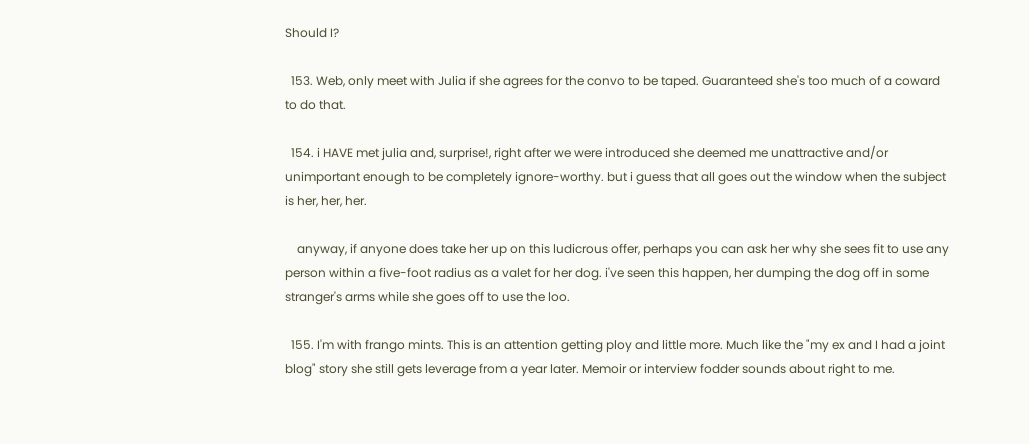Should I?

  153. Web, only meet with Julia if she agrees for the convo to be taped. Guaranteed she's too much of a coward to do that.

  154. i HAVE met julia and, surprise!, right after we were introduced she deemed me unattractive and/or unimportant enough to be completely ignore-worthy. but i guess that all goes out the window when the subject is her, her, her.

    anyway, if anyone does take her up on this ludicrous offer, perhaps you can ask her why she sees fit to use any person within a five-foot radius as a valet for her dog. i've seen this happen, her dumping the dog off in some stranger's arms while she goes off to use the loo.

  155. I'm with frango mints. This is an attention getting ploy and little more. Much like the "my ex and I had a joint blog" story she still gets leverage from a year later. Memoir or interview fodder sounds about right to me.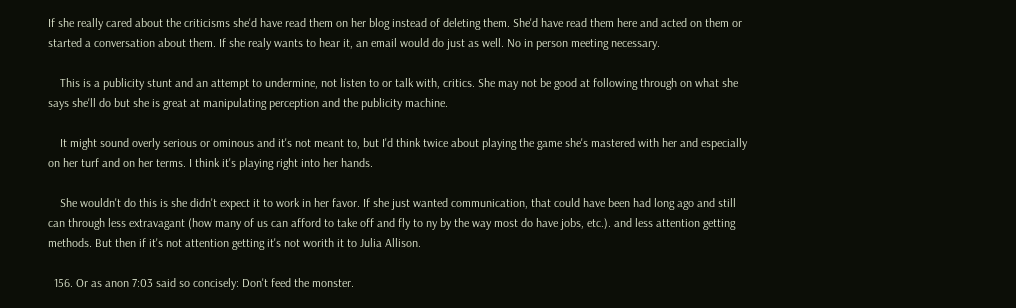If she really cared about the criticisms she'd have read them on her blog instead of deleting them. She'd have read them here and acted on them or started a conversation about them. If she realy wants to hear it, an email would do just as well. No in person meeting necessary.

    This is a publicity stunt and an attempt to undermine, not listen to or talk with, critics. She may not be good at following through on what she says she'll do but she is great at manipulating perception and the publicity machine.

    It might sound overly serious or ominous and it's not meant to, but I'd think twice about playing the game she's mastered with her and especially on her turf and on her terms. I think it's playing right into her hands.

    She wouldn't do this is she didn't expect it to work in her favor. If she just wanted communication, that could have been had long ago and still can through less extravagant (how many of us can afford to take off and fly to ny by the way most do have jobs, etc.). and less attention getting methods. But then if it's not attention getting it's not worith it to Julia Allison.

  156. Or as anon 7:03 said so concisely: Don't feed the monster.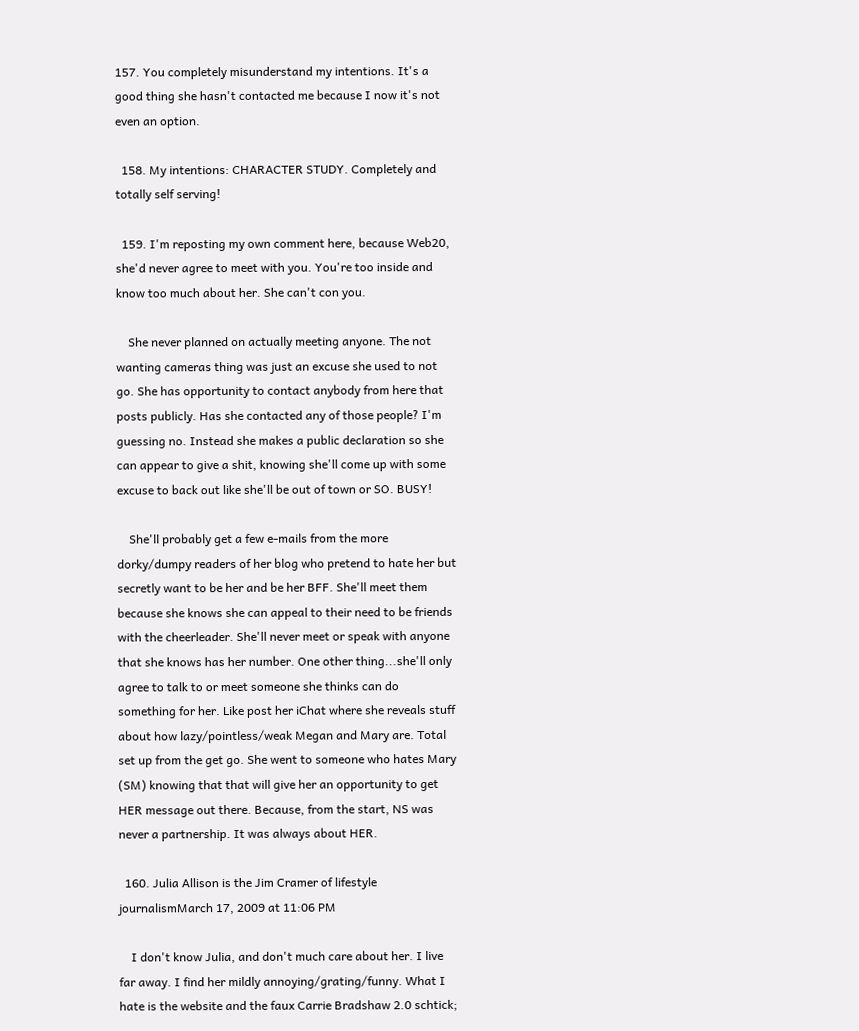157. You completely misunderstand my intentions. It's a good thing she hasn't contacted me because I now it's not even an option.

  158. My intentions: CHARACTER STUDY. Completely and totally self serving!

  159. I'm reposting my own comment here, because Web20, she'd never agree to meet with you. You're too inside and know too much about her. She can't con you.

    She never planned on actually meeting anyone. The not wanting cameras thing was just an excuse she used to not go. She has opportunity to contact anybody from here that posts publicly. Has she contacted any of those people? I'm guessing no. Instead she makes a public declaration so she can appear to give a shit, knowing she'll come up with some excuse to back out like she'll be out of town or SO. BUSY!

    She'll probably get a few e-mails from the more dorky/dumpy readers of her blog who pretend to hate her but secretly want to be her and be her BFF. She'll meet them because she knows she can appeal to their need to be friends with the cheerleader. She'll never meet or speak with anyone that she knows has her number. One other thing...she'll only agree to talk to or meet someone she thinks can do something for her. Like post her iChat where she reveals stuff about how lazy/pointless/weak Megan and Mary are. Total set up from the get go. She went to someone who hates Mary (SM) knowing that that will give her an opportunity to get HER message out there. Because, from the start, NS was never a partnership. It was always about HER.

  160. Julia Allison is the Jim Cramer of lifestyle journalismMarch 17, 2009 at 11:06 PM

    I don't know Julia, and don't much care about her. I live far away. I find her mildly annoying/grating/funny. What I hate is the website and the faux Carrie Bradshaw 2.0 schtick;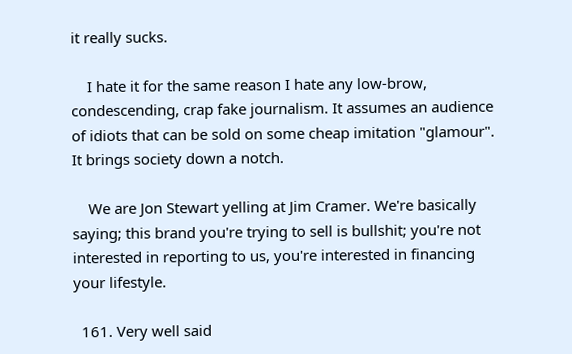it really sucks.

    I hate it for the same reason I hate any low-brow, condescending, crap fake journalism. It assumes an audience of idiots that can be sold on some cheap imitation "glamour". It brings society down a notch.

    We are Jon Stewart yelling at Jim Cramer. We're basically saying; this brand you're trying to sell is bullshit; you're not interested in reporting to us, you're interested in financing your lifestyle.

  161. Very well said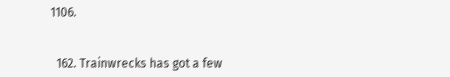1106.


  162. Trainwrecks has got a few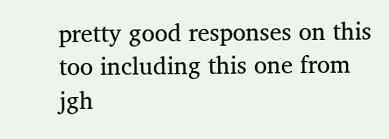pretty good responses on this too including this one from jgh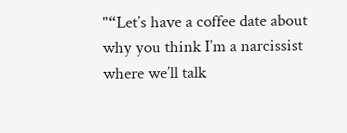"“Let’s have a coffee date about why you think I’m a narcissist where we’ll talk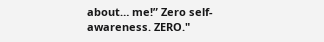about… me!” Zero self-awareness. ZERO."